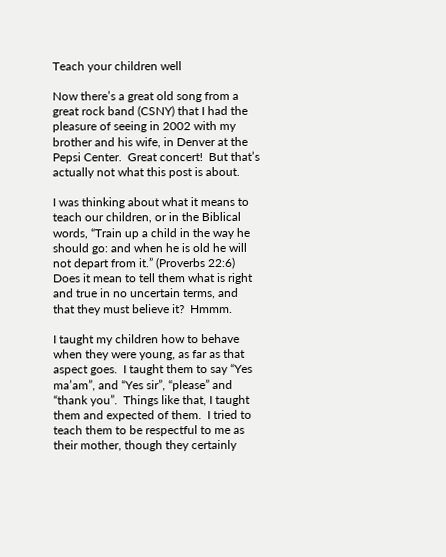Teach your children well

Now there’s a great old song from a great rock band (CSNY) that I had the pleasure of seeing in 2002 with my brother and his wife, in Denver at the Pepsi Center.  Great concert!  But that’s actually not what this post is about.

I was thinking about what it means to teach our children, or in the Biblical words, “Train up a child in the way he should go: and when he is old he will not depart from it.” (Proverbs 22:6)  Does it mean to tell them what is right and true in no uncertain terms, and that they must believe it?  Hmmm.

I taught my children how to behave when they were young, as far as that aspect goes.  I taught them to say “Yes ma’am”, and “Yes sir”, “please” and “thank you”.  Things like that, I taught them and expected of them.  I tried to teach them to be respectful to me as their mother, though they certainly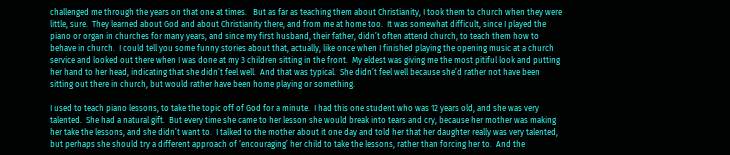challenged me through the years on that one at times.   But as far as teaching them about Christianity, I took them to church when they were little, sure.  They learned about God and about Christianity there, and from me at home too.  It was somewhat difficult, since I played the piano or organ in churches for many years, and since my first husband, their father, didn’t often attend church, to teach them how to behave in church.  I could tell you some funny stories about that, actually, like once when I finished playing the opening music at a church service and looked out there when I was done at my 3 children sitting in the front.  My eldest was giving me the most pitiful look and putting her hand to her head, indicating that she didn’t feel well.  And that was typical.  She didn’t feel well because she’d rather not have been sitting out there in church, but would rather have been home playing or something.

I used to teach piano lessons, to take the topic off of God for a minute.  I had this one student who was 12 years old, and she was very talented.  She had a natural gift.  But every time she came to her lesson she would break into tears and cry, because her mother was making her take the lessons, and she didn’t want to.  I talked to the mother about it one day and told her that her daughter really was very talented, but perhaps she should try a different approach of ‘encouraging’ her child to take the lessons, rather than forcing her to.  And the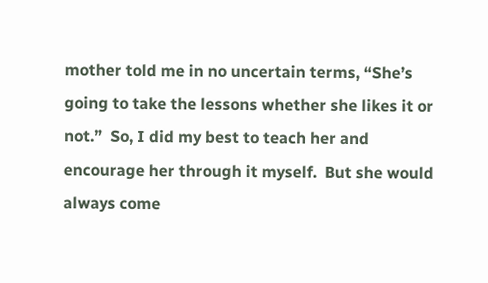mother told me in no uncertain terms, “She’s going to take the lessons whether she likes it or not.”  So, I did my best to teach her and encourage her through it myself.  But she would always come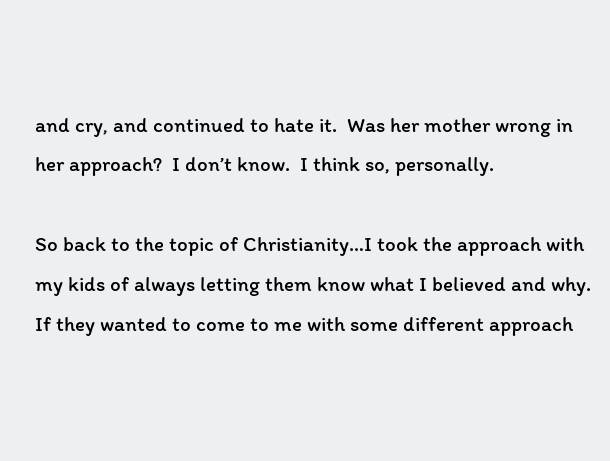and cry, and continued to hate it.  Was her mother wrong in her approach?  I don’t know.  I think so, personally.

So back to the topic of Christianity…I took the approach with my kids of always letting them know what I believed and why.  If they wanted to come to me with some different approach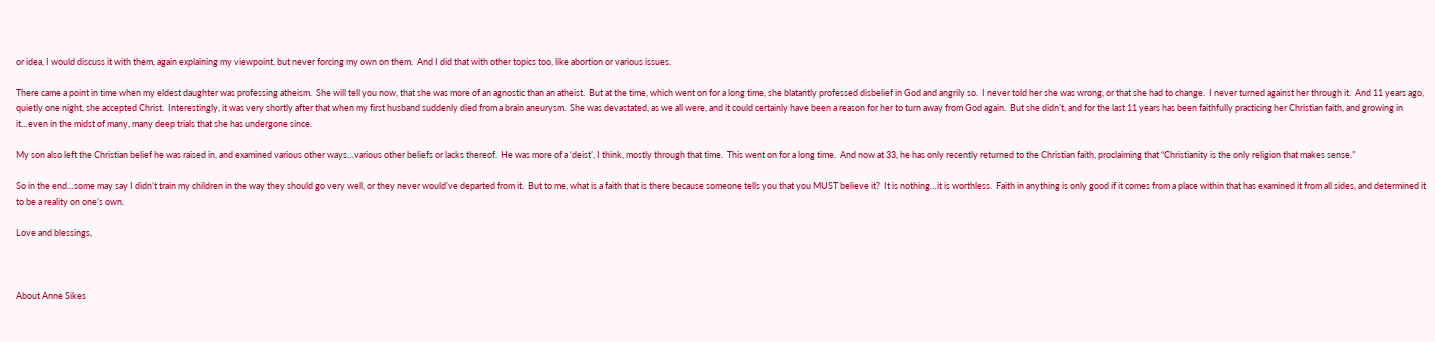or idea, I would discuss it with them, again explaining my viewpoint, but never forcing my own on them.  And I did that with other topics too, like abortion or various issues.

There came a point in time when my eldest daughter was professing atheism.  She will tell you now, that she was more of an agnostic than an atheist.  But at the time, which went on for a long time, she blatantly professed disbelief in God and angrily so.  I never told her she was wrong, or that she had to change.  I never turned against her through it.  And 11 years ago, quietly one night, she accepted Christ.  Interestingly, it was very shortly after that when my first husband suddenly died from a brain aneurysm.  She was devastated, as we all were, and it could certainly have been a reason for her to turn away from God again.  But she didn’t, and for the last 11 years has been faithfully practicing her Christian faith, and growing in it…even in the midst of many, many deep trials that she has undergone since.

My son also left the Christian belief he was raised in, and examined various other ways…various other beliefs or lacks thereof.  He was more of a ‘deist’, I think, mostly through that time.  This went on for a long time.  And now at 33, he has only recently returned to the Christian faith, proclaiming that “Christianity is the only religion that makes sense.”

So in the end…some may say I didn’t train my children in the way they should go very well, or they never would’ve departed from it.  But to me, what is a faith that is there because someone tells you that you MUST believe it?  It is nothing…it is worthless.  Faith in anything is only good if it comes from a place within that has examined it from all sides, and determined it to be a reality on one’s own.

Love and blessings,



About Anne Sikes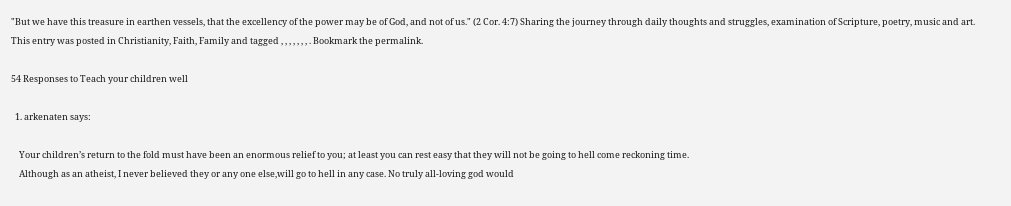"But we have this treasure in earthen vessels, that the excellency of the power may be of God, and not of us." (2 Cor. 4:7) Sharing the journey through daily thoughts and struggles, examination of Scripture, poetry, music and art.
This entry was posted in Christianity, Faith, Family and tagged , , , , , , , . Bookmark the permalink.

54 Responses to Teach your children well

  1. arkenaten says:

    Your children’s return to the fold must have been an enormous relief to you; at least you can rest easy that they will not be going to hell come reckoning time.
    Although as an atheist, I never believed they or any one else,will go to hell in any case. No truly all-loving god would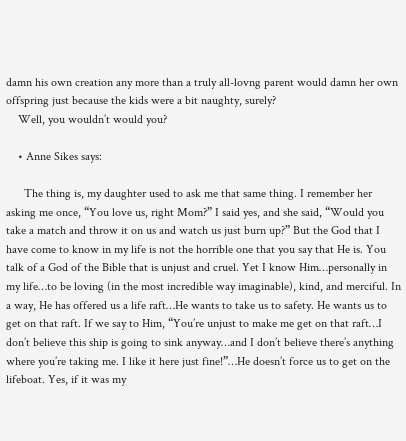damn his own creation any more than a truly all-lovng parent would damn her own offspring just because the kids were a bit naughty, surely?
    Well, you wouldn’t would you?

    • Anne Sikes says:

      The thing is, my daughter used to ask me that same thing. I remember her asking me once, “You love us, right Mom?” I said yes, and she said, “Would you take a match and throw it on us and watch us just burn up?” But the God that I have come to know in my life is not the horrible one that you say that He is. You talk of a God of the Bible that is unjust and cruel. Yet I know Him…personally in my life…to be loving (in the most incredible way imaginable), kind, and merciful. In a way, He has offered us a life raft…He wants to take us to safety. He wants us to get on that raft. If we say to Him, “You’re unjust to make me get on that raft…I don’t believe this ship is going to sink anyway…and I don’t believe there’s anything where you’re taking me. I like it here just fine!”…He doesn’t force us to get on the lifeboat. Yes, if it was my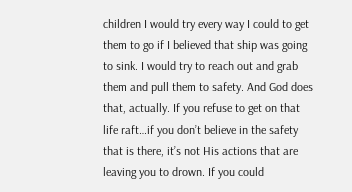children I would try every way I could to get them to go if I believed that ship was going to sink. I would try to reach out and grab them and pull them to safety. And God does that, actually. If you refuse to get on that life raft…if you don’t believe in the safety that is there, it’s not His actions that are leaving you to drown. If you could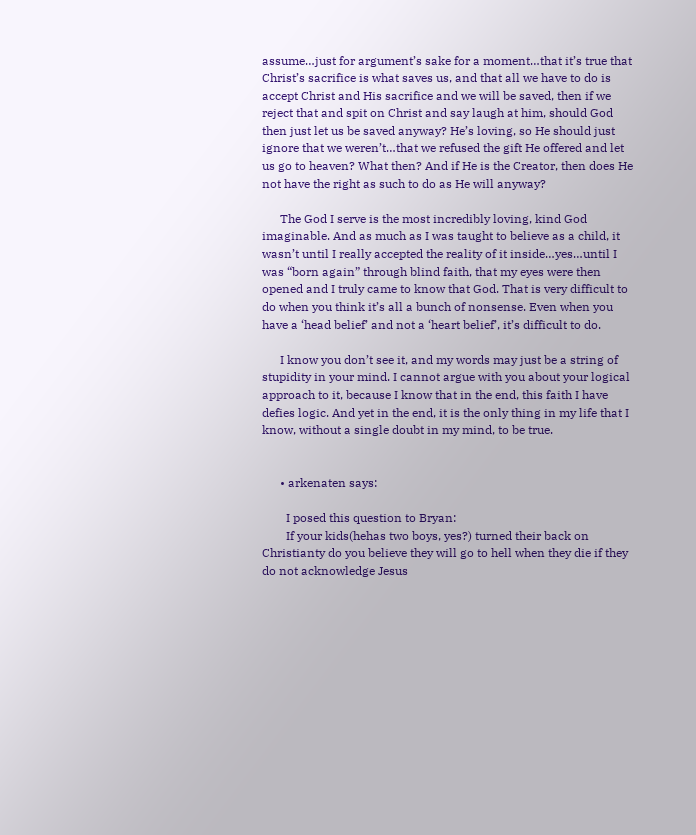assume…just for argument’s sake for a moment…that it’s true that Christ’s sacrifice is what saves us, and that all we have to do is accept Christ and His sacrifice and we will be saved, then if we reject that and spit on Christ and say laugh at him, should God then just let us be saved anyway? He’s loving, so He should just ignore that we weren’t…that we refused the gift He offered and let us go to heaven? What then? And if He is the Creator, then does He not have the right as such to do as He will anyway?

      The God I serve is the most incredibly loving, kind God imaginable. And as much as I was taught to believe as a child, it wasn’t until I really accepted the reality of it inside…yes…until I was “born again” through blind faith, that my eyes were then opened and I truly came to know that God. That is very difficult to do when you think it’s all a bunch of nonsense. Even when you have a ‘head belief’ and not a ‘heart belief’, it’s difficult to do.

      I know you don’t see it, and my words may just be a string of stupidity in your mind. I cannot argue with you about your logical approach to it, because I know that in the end, this faith I have defies logic. And yet in the end, it is the only thing in my life that I know, without a single doubt in my mind, to be true.


      • arkenaten says:

        I posed this question to Bryan:
        If your kids(hehas two boys, yes?) turned their back on Christianty do you believe they will go to hell when they die if they do not acknowledge Jesus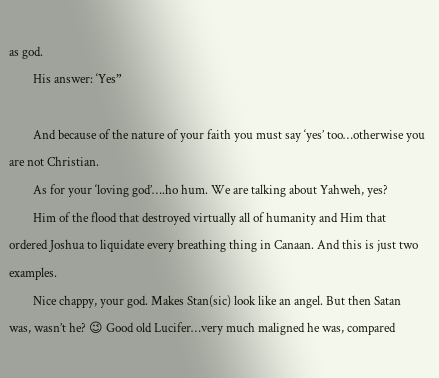as god.
        His answer: ‘Yes”

        And because of the nature of your faith you must say ‘yes’ too…otherwise you are not Christian.
        As for your ‘loving god’….ho hum. We are talking about Yahweh, yes?
        Him of the flood that destroyed virtually all of humanity and Him that ordered Joshua to liquidate every breathing thing in Canaan. And this is just two examples.
        Nice chappy, your god. Makes Stan(sic) look like an angel. But then Satan was, wasn’t he? 😉 Good old Lucifer…very much maligned he was, compared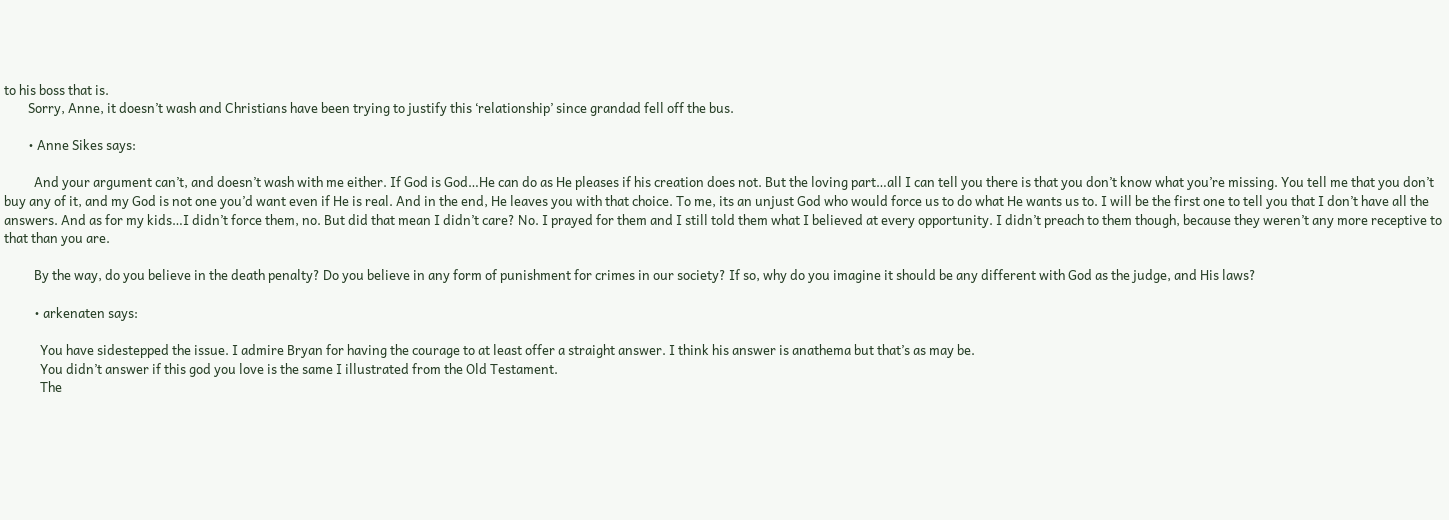to his boss that is.
        Sorry, Anne, it doesn’t wash and Christians have been trying to justify this ‘relationship’ since grandad fell off the bus.

        • Anne Sikes says:

          And your argument can’t, and doesn’t wash with me either. If God is God…He can do as He pleases if his creation does not. But the loving part…all I can tell you there is that you don’t know what you’re missing. You tell me that you don’t buy any of it, and my God is not one you’d want even if He is real. And in the end, He leaves you with that choice. To me, its an unjust God who would force us to do what He wants us to. I will be the first one to tell you that I don’t have all the answers. And as for my kids…I didn’t force them, no. But did that mean I didn’t care? No. I prayed for them and I still told them what I believed at every opportunity. I didn’t preach to them though, because they weren’t any more receptive to that than you are.

          By the way, do you believe in the death penalty? Do you believe in any form of punishment for crimes in our society? If so, why do you imagine it should be any different with God as the judge, and His laws?

          • arkenaten says:

            You have sidestepped the issue. I admire Bryan for having the courage to at least offer a straight answer. I think his answer is anathema but that’s as may be.
            You didn’t answer if this god you love is the same I illustrated from the Old Testament.
            The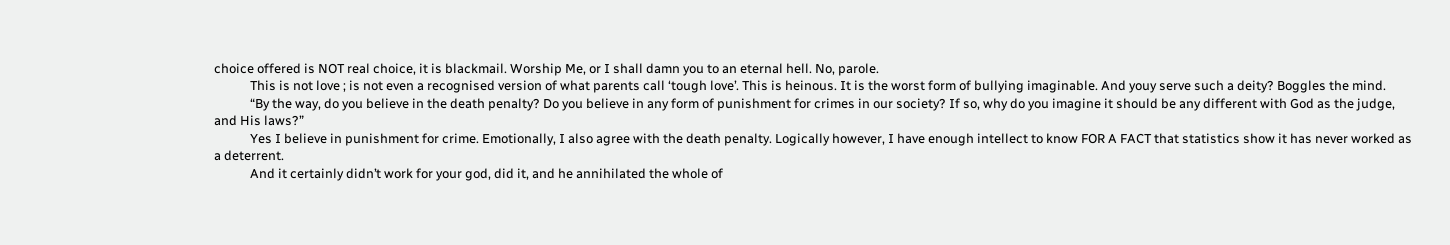choice offered is NOT real choice, it is blackmail. Worship Me, or I shall damn you to an eternal hell. No, parole.
            This is not love ; is not even a recognised version of what parents call ‘tough love’. This is heinous. It is the worst form of bullying imaginable. And youy serve such a deity? Boggles the mind.
            “By the way, do you believe in the death penalty? Do you believe in any form of punishment for crimes in our society? If so, why do you imagine it should be any different with God as the judge, and His laws?”
            Yes I believe in punishment for crime. Emotionally, I also agree with the death penalty. Logically however, I have enough intellect to know FOR A FACT that statistics show it has never worked as a deterrent.
            And it certainly didn’t work for your god, did it, and he annihilated the whole of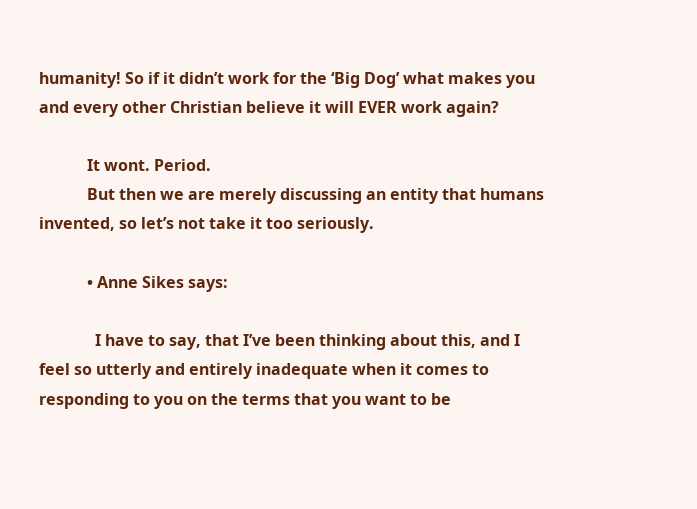humanity! So if it didn’t work for the ‘Big Dog’ what makes you and every other Christian believe it will EVER work again?

            It wont. Period.
            But then we are merely discussing an entity that humans invented, so let’s not take it too seriously.

            • Anne Sikes says:

              I have to say, that I’ve been thinking about this, and I feel so utterly and entirely inadequate when it comes to responding to you on the terms that you want to be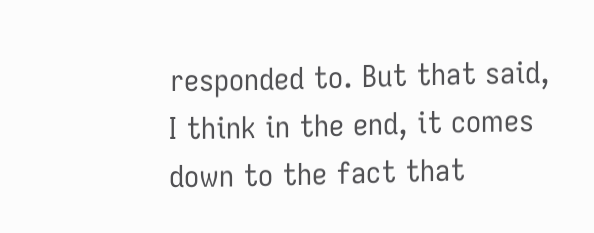responded to. But that said, I think in the end, it comes down to the fact that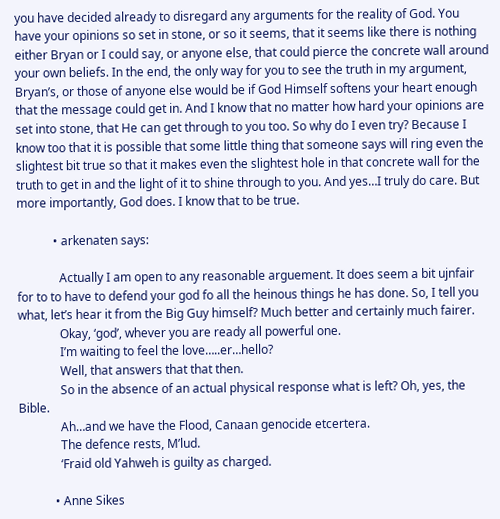you have decided already to disregard any arguments for the reality of God. You have your opinions so set in stone, or so it seems, that it seems like there is nothing either Bryan or I could say, or anyone else, that could pierce the concrete wall around your own beliefs. In the end, the only way for you to see the truth in my argument, Bryan’s, or those of anyone else would be if God Himself softens your heart enough that the message could get in. And I know that no matter how hard your opinions are set into stone, that He can get through to you too. So why do I even try? Because I know too that it is possible that some little thing that someone says will ring even the slightest bit true so that it makes even the slightest hole in that concrete wall for the truth to get in and the light of it to shine through to you. And yes…I truly do care. But more importantly, God does. I know that to be true.

            • arkenaten says:

              Actually I am open to any reasonable arguement. It does seem a bit ujnfair for to to have to defend your god fo all the heinous things he has done. So, I tell you what, let’s hear it from the Big Guy himself? Much better and certainly much fairer.
              Okay, ‘god’, whever you are ready all powerful one.
              I’m waiting to feel the love…..er…hello?
              Well, that answers that that then.
              So in the absence of an actual physical response what is left? Oh, yes, the Bible.
              Ah…and we have the Flood, Canaan genocide etcertera.
              The defence rests, M’lud.
              ‘Fraid old Yahweh is guilty as charged.

            • Anne Sikes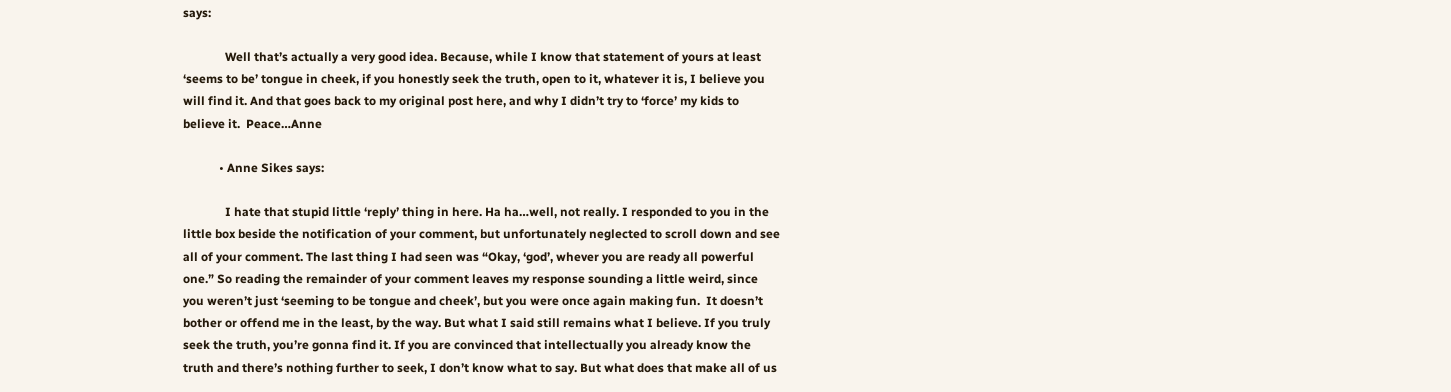says:

              Well that’s actually a very good idea. Because, while I know that statement of yours at least ‘seems to be’ tongue in cheek, if you honestly seek the truth, open to it, whatever it is, I believe you will find it. And that goes back to my original post here, and why I didn’t try to ‘force’ my kids to believe it.  Peace…Anne

            • Anne Sikes says:

              I hate that stupid little ‘reply’ thing in here. Ha ha…well, not really. I responded to you in the little box beside the notification of your comment, but unfortunately neglected to scroll down and see all of your comment. The last thing I had seen was “Okay, ‘god’, whever you are ready all powerful one.” So reading the remainder of your comment leaves my response sounding a little weird, since you weren’t just ‘seeming to be tongue and cheek’, but you were once again making fun.  It doesn’t bother or offend me in the least, by the way. But what I said still remains what I believe. If you truly seek the truth, you’re gonna find it. If you are convinced that intellectually you already know the truth and there’s nothing further to seek, I don’t know what to say. But what does that make all of us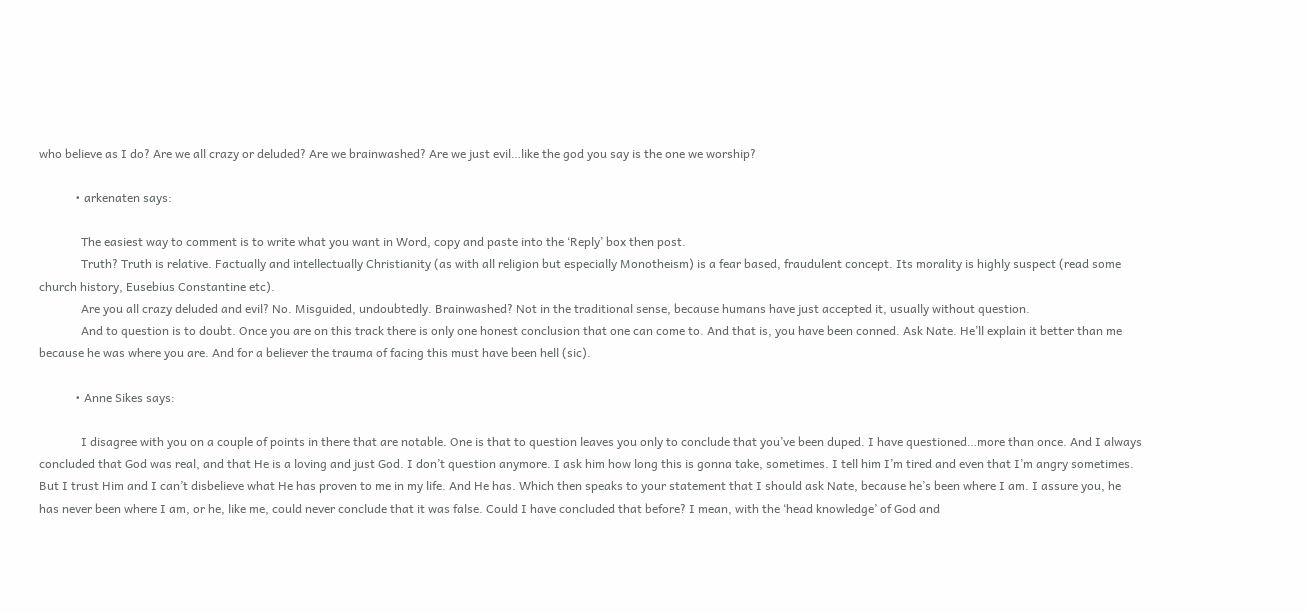who believe as I do? Are we all crazy or deluded? Are we brainwashed? Are we just evil…like the god you say is the one we worship?

            • arkenaten says:

              The easiest way to comment is to write what you want in Word, copy and paste into the ‘Reply’ box then post.
              Truth? Truth is relative. Factually and intellectually Christianity (as with all religion but especially Monotheism) is a fear based, fraudulent concept. Its morality is highly suspect (read some church history, Eusebius Constantine etc).
              Are you all crazy deluded and evil? No. Misguided, undoubtedly. Brainwashed? Not in the traditional sense, because humans have just accepted it, usually without question.
              And to question is to doubt. Once you are on this track there is only one honest conclusion that one can come to. And that is, you have been conned. Ask Nate. He’ll explain it better than me because he was where you are. And for a believer the trauma of facing this must have been hell (sic).

            • Anne Sikes says:

              I disagree with you on a couple of points in there that are notable. One is that to question leaves you only to conclude that you’ve been duped. I have questioned…more than once. And I always concluded that God was real, and that He is a loving and just God. I don’t question anymore. I ask him how long this is gonna take, sometimes. I tell him I’m tired and even that I’m angry sometimes. But I trust Him and I can’t disbelieve what He has proven to me in my life. And He has. Which then speaks to your statement that I should ask Nate, because he’s been where I am. I assure you, he has never been where I am, or he, like me, could never conclude that it was false. Could I have concluded that before? I mean, with the ‘head knowledge’ of God and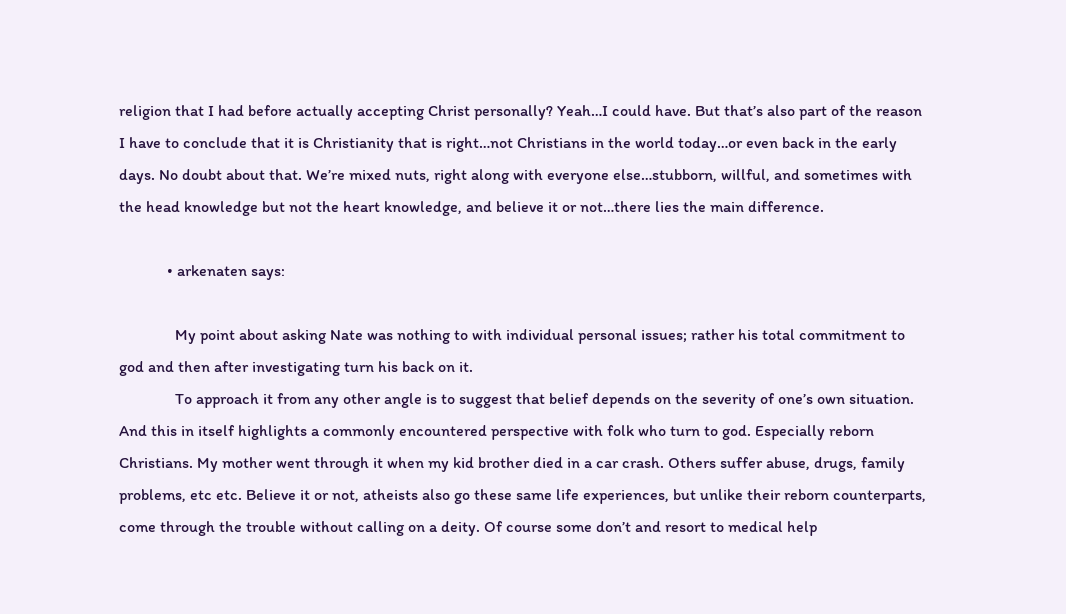religion that I had before actually accepting Christ personally? Yeah…I could have. But that’s also part of the reason I have to conclude that it is Christianity that is right…not Christians in the world today…or even back in the early days. No doubt about that. We’re mixed nuts, right along with everyone else…stubborn, willful, and sometimes with the head knowledge but not the heart knowledge, and believe it or not…there lies the main difference.

            • arkenaten says:

              My point about asking Nate was nothing to with individual personal issues; rather his total commitment to god and then after investigating turn his back on it.
              To approach it from any other angle is to suggest that belief depends on the severity of one’s own situation. And this in itself highlights a commonly encountered perspective with folk who turn to god. Especially reborn Christians. My mother went through it when my kid brother died in a car crash. Others suffer abuse, drugs, family problems, etc etc. Believe it or not, atheists also go these same life experiences, but unlike their reborn counterparts, come through the trouble without calling on a deity. Of course some don’t and resort to medical help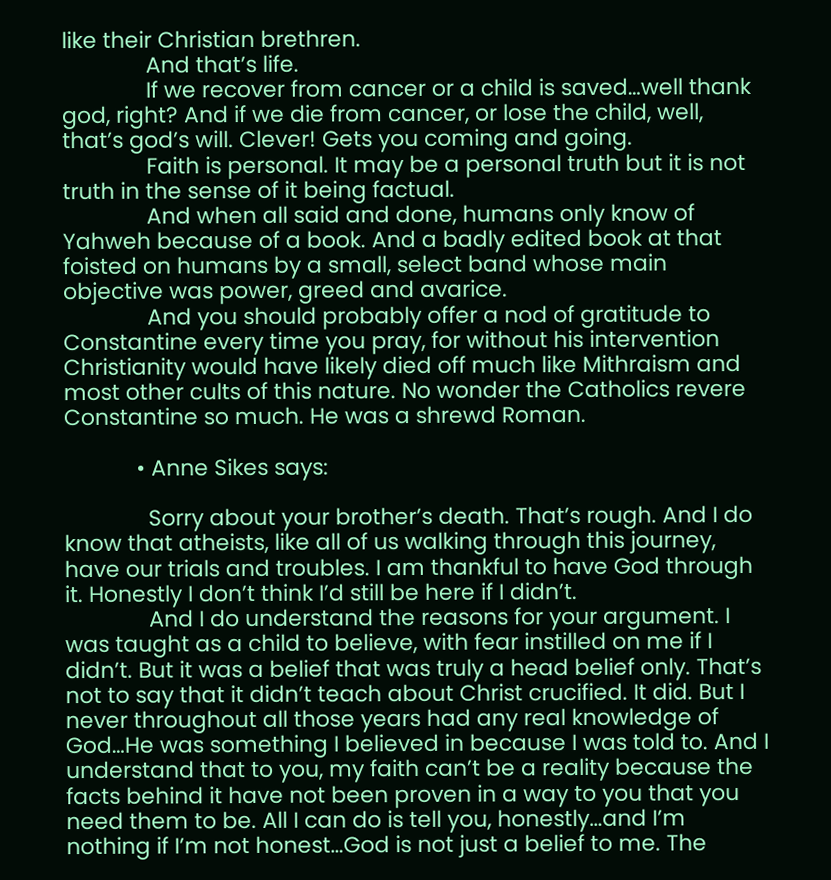like their Christian brethren.
              And that’s life.
              If we recover from cancer or a child is saved…well thank god, right? And if we die from cancer, or lose the child, well, that’s god’s will. Clever! Gets you coming and going.
              Faith is personal. It may be a personal truth but it is not truth in the sense of it being factual.
              And when all said and done, humans only know of Yahweh because of a book. And a badly edited book at that foisted on humans by a small, select band whose main objective was power, greed and avarice.
              And you should probably offer a nod of gratitude to Constantine every time you pray, for without his intervention Christianity would have likely died off much like Mithraism and most other cults of this nature. No wonder the Catholics revere Constantine so much. He was a shrewd Roman.

            • Anne Sikes says:

              Sorry about your brother’s death. That’s rough. And I do know that atheists, like all of us walking through this journey, have our trials and troubles. I am thankful to have God through it. Honestly I don’t think I’d still be here if I didn’t.
              And I do understand the reasons for your argument. I was taught as a child to believe, with fear instilled on me if I didn’t. But it was a belief that was truly a head belief only. That’s not to say that it didn’t teach about Christ crucified. It did. But I never throughout all those years had any real knowledge of God…He was something I believed in because I was told to. And I understand that to you, my faith can’t be a reality because the facts behind it have not been proven in a way to you that you need them to be. All I can do is tell you, honestly…and I’m nothing if I’m not honest…God is not just a belief to me. The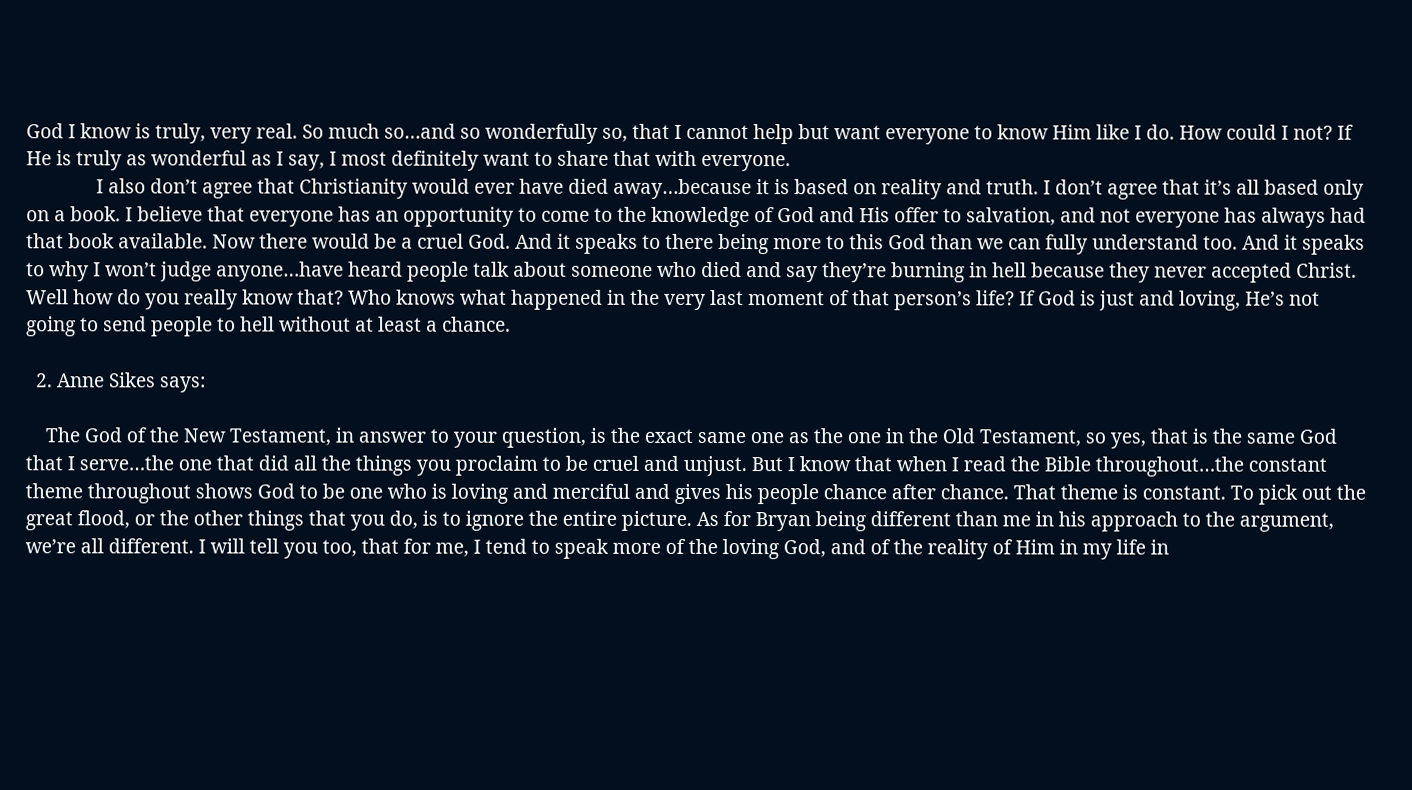God I know is truly, very real. So much so…and so wonderfully so, that I cannot help but want everyone to know Him like I do. How could I not? If He is truly as wonderful as I say, I most definitely want to share that with everyone.
              I also don’t agree that Christianity would ever have died away…because it is based on reality and truth. I don’t agree that it’s all based only on a book. I believe that everyone has an opportunity to come to the knowledge of God and His offer to salvation, and not everyone has always had that book available. Now there would be a cruel God. And it speaks to there being more to this God than we can fully understand too. And it speaks to why I won’t judge anyone…have heard people talk about someone who died and say they’re burning in hell because they never accepted Christ. Well how do you really know that? Who knows what happened in the very last moment of that person’s life? If God is just and loving, He’s not going to send people to hell without at least a chance.

  2. Anne Sikes says:

    The God of the New Testament, in answer to your question, is the exact same one as the one in the Old Testament, so yes, that is the same God that I serve…the one that did all the things you proclaim to be cruel and unjust. But I know that when I read the Bible throughout…the constant theme throughout shows God to be one who is loving and merciful and gives his people chance after chance. That theme is constant. To pick out the great flood, or the other things that you do, is to ignore the entire picture. As for Bryan being different than me in his approach to the argument, we’re all different. I will tell you too, that for me, I tend to speak more of the loving God, and of the reality of Him in my life in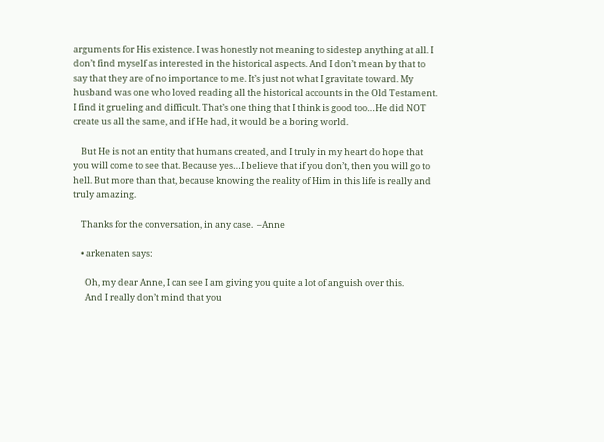arguments for His existence. I was honestly not meaning to sidestep anything at all. I don’t find myself as interested in the historical aspects. And I don’t mean by that to say that they are of no importance to me. It’s just not what I gravitate toward. My husband was one who loved reading all the historical accounts in the Old Testament. I find it grueling and difficult. That’s one thing that I think is good too…He did NOT create us all the same, and if He had, it would be a boring world.

    But He is not an entity that humans created, and I truly in my heart do hope that you will come to see that. Because yes…I believe that if you don’t, then you will go to hell. But more than that, because knowing the reality of Him in this life is really and truly amazing.

    Thanks for the conversation, in any case.  –Anne

    • arkenaten says:

      Oh, my dear Anne, I can see I am giving you quite a lot of anguish over this.
      And I really don’t mind that you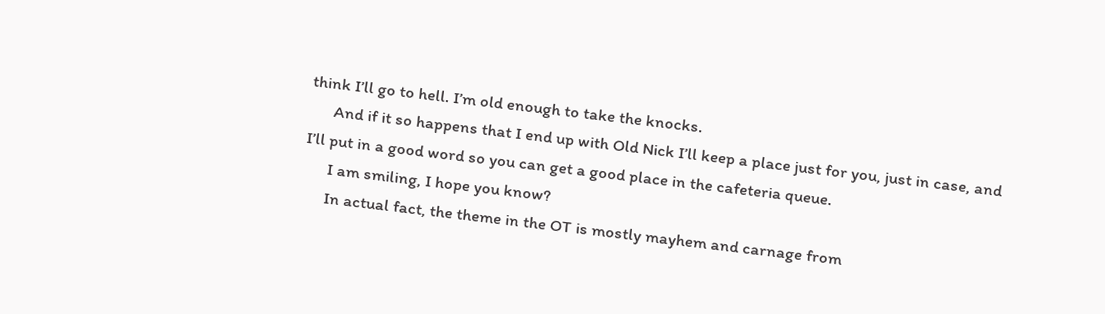think I’ll go to hell. I’m old enough to take the knocks.
      And if it so happens that I end up with Old Nick I’ll keep a place just for you, just in case, and I’ll put in a good word so you can get a good place in the cafeteria queue.
      I am smiling, I hope you know?
      In actual fact, the theme in the OT is mostly mayhem and carnage from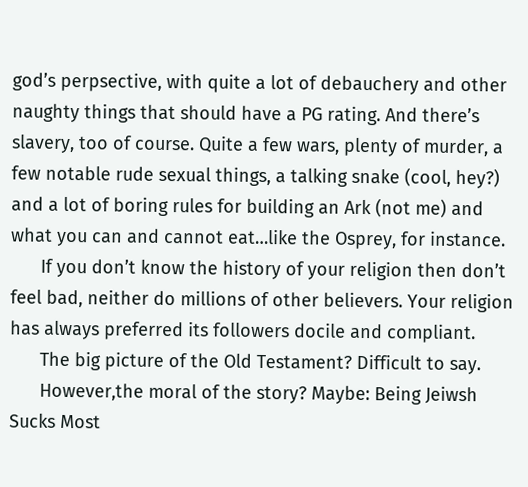god’s perpsective, with quite a lot of debauchery and other naughty things that should have a PG rating. And there’s slavery, too of course. Quite a few wars, plenty of murder, a few notable rude sexual things, a talking snake (cool, hey?) and a lot of boring rules for building an Ark (not me) and what you can and cannot eat…like the Osprey, for instance.
      If you don’t know the history of your religion then don’t feel bad, neither do millions of other believers. Your religion has always preferred its followers docile and compliant.
      The big picture of the Old Testament? Difficult to say.
      However,the moral of the story? Maybe: Being Jeiwsh Sucks Most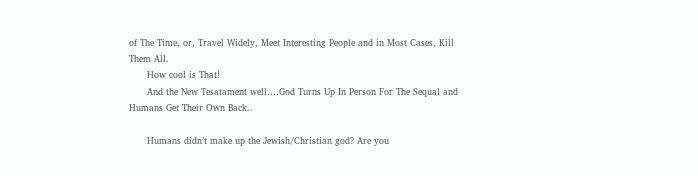of The Time, or, Travel Widely, Meet Interesting People and in Most Cases, Kill Them All.
      How cool is That!
      And the New Tesatament well….God Turns Up In Person For The Sequal and Humans Get Their Own Back..

      Humans didn’t make up the Jewish/Christian god? Are you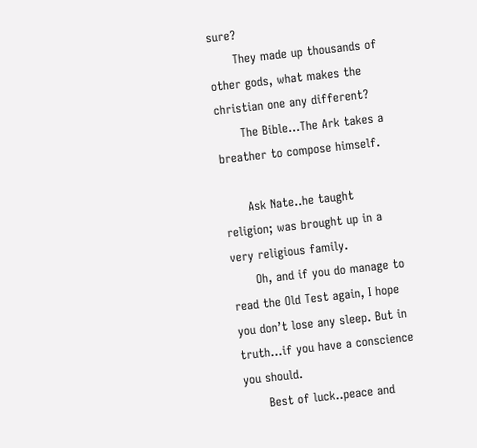sure?
      They made up thousands of other gods, what makes the christian one any different?
      The Bible…The Ark takes a breather to compose himself.

      Ask Nate..he taught religion; was brought up in a very religious family.
      Oh, and if you do manage to read the Old Test again, I hope you don’t lose any sleep. But in truth…if you have a conscience you should.
      Best of luck..peace and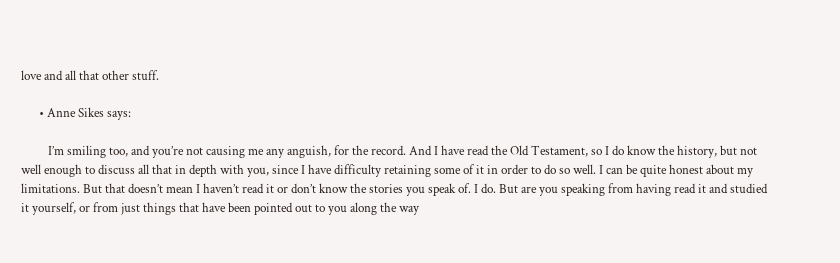love and all that other stuff.

      • Anne Sikes says:

         I’m smiling too, and you’re not causing me any anguish, for the record. And I have read the Old Testament, so I do know the history, but not well enough to discuss all that in depth with you, since I have difficulty retaining some of it in order to do so well. I can be quite honest about my limitations. But that doesn’t mean I haven’t read it or don’t know the stories you speak of. I do. But are you speaking from having read it and studied it yourself, or from just things that have been pointed out to you along the way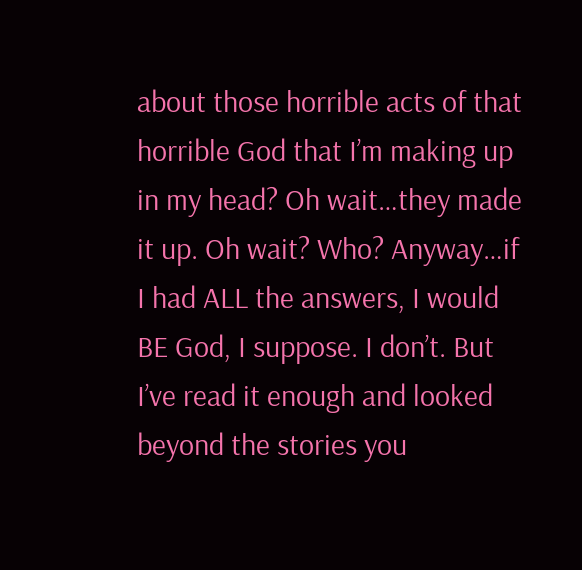about those horrible acts of that horrible God that I’m making up in my head? Oh wait…they made it up. Oh wait? Who? Anyway…if I had ALL the answers, I would BE God, I suppose. I don’t. But I’ve read it enough and looked beyond the stories you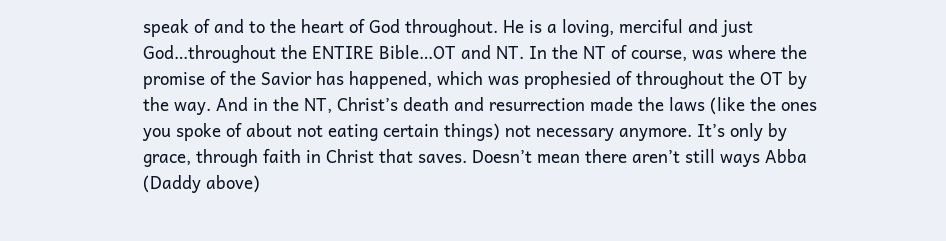speak of and to the heart of God throughout. He is a loving, merciful and just God…throughout the ENTIRE Bible…OT and NT. In the NT of course, was where the promise of the Savior has happened, which was prophesied of throughout the OT by the way. And in the NT, Christ’s death and resurrection made the laws (like the ones you spoke of about not eating certain things) not necessary anymore. It’s only by grace, through faith in Christ that saves. Doesn’t mean there aren’t still ways Abba (Daddy above)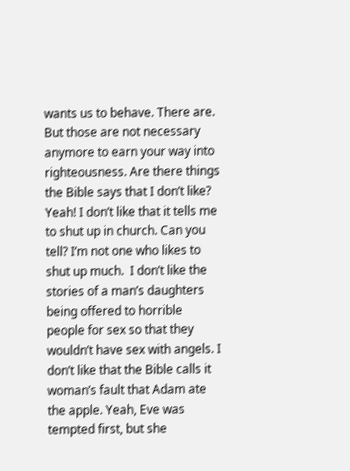wants us to behave. There are. But those are not necessary anymore to earn your way into righteousness. Are there things the Bible says that I don’t like? Yeah! I don’t like that it tells me to shut up in church. Can you tell? I’m not one who likes to shut up much.  I don’t like the stories of a man’s daughters being offered to horrible people for sex so that they wouldn’t have sex with angels. I don’t like that the Bible calls it woman’s fault that Adam ate the apple. Yeah, Eve was tempted first, but she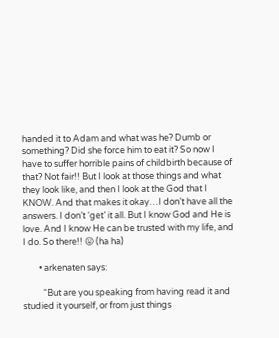handed it to Adam and what was he? Dumb or something? Did she force him to eat it? So now I have to suffer horrible pains of childbirth because of that? Not fair!! But I look at those things and what they look like, and then I look at the God that I KNOW. And that makes it okay…I don’t have all the answers. I don’t ‘get’ it all. But I know God and He is love. And I know He can be trusted with my life, and I do. So there!! 😛 (ha ha)

        • arkenaten says:

          “But are you speaking from having read it and studied it yourself, or from just things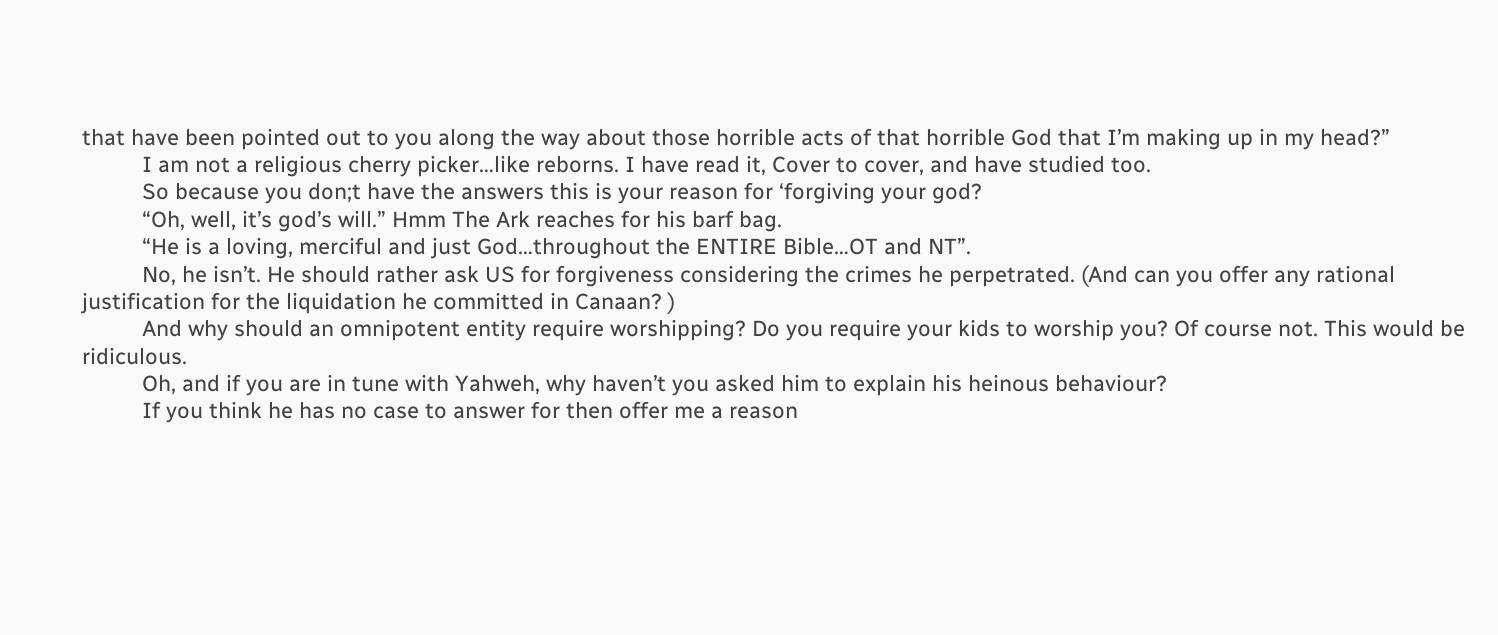that have been pointed out to you along the way about those horrible acts of that horrible God that I’m making up in my head?”
          I am not a religious cherry picker…like reborns. I have read it, Cover to cover, and have studied too.
          So because you don;t have the answers this is your reason for ‘forgiving your god?
          “Oh, well, it’s god’s will.” Hmm The Ark reaches for his barf bag.
          “He is a loving, merciful and just God…throughout the ENTIRE Bible…OT and NT”.
          No, he isn’t. He should rather ask US for forgiveness considering the crimes he perpetrated. (And can you offer any rational justification for the liquidation he committed in Canaan? )
          And why should an omnipotent entity require worshipping? Do you require your kids to worship you? Of course not. This would be ridiculous.
          Oh, and if you are in tune with Yahweh, why haven’t you asked him to explain his heinous behaviour?
          If you think he has no case to answer for then offer me a reason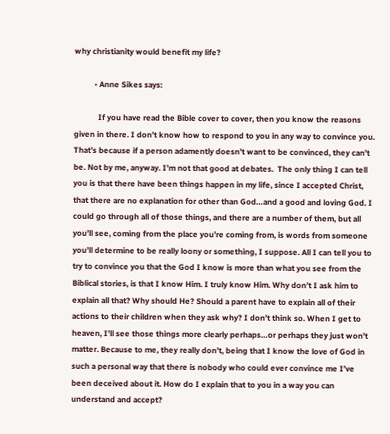why christianity would benefit my life?

          • Anne Sikes says:

            If you have read the Bible cover to cover, then you know the reasons given in there. I don’t know how to respond to you in any way to convince you. That’s because if a person adamently doesn’t want to be convinced, they can’t be. Not by me, anyway. I’m not that good at debates.  The only thing I can tell you is that there have been things happen in my life, since I accepted Christ, that there are no explanation for other than God…and a good and loving God. I could go through all of those things, and there are a number of them, but all you’ll see, coming from the place you’re coming from, is words from someone you’ll determine to be really loony or something, I suppose. All I can tell you to try to convince you that the God I know is more than what you see from the Biblical stories, is that I know Him. I truly know Him. Why don’t I ask him to explain all that? Why should He? Should a parent have to explain all of their actions to their children when they ask why? I don’t think so. When I get to heaven, I’ll see those things more clearly perhaps…or perhaps they just won’t matter. Because to me, they really don’t, being that I know the love of God in such a personal way that there is nobody who could ever convince me I’ve been deceived about it. How do I explain that to you in a way you can understand and accept?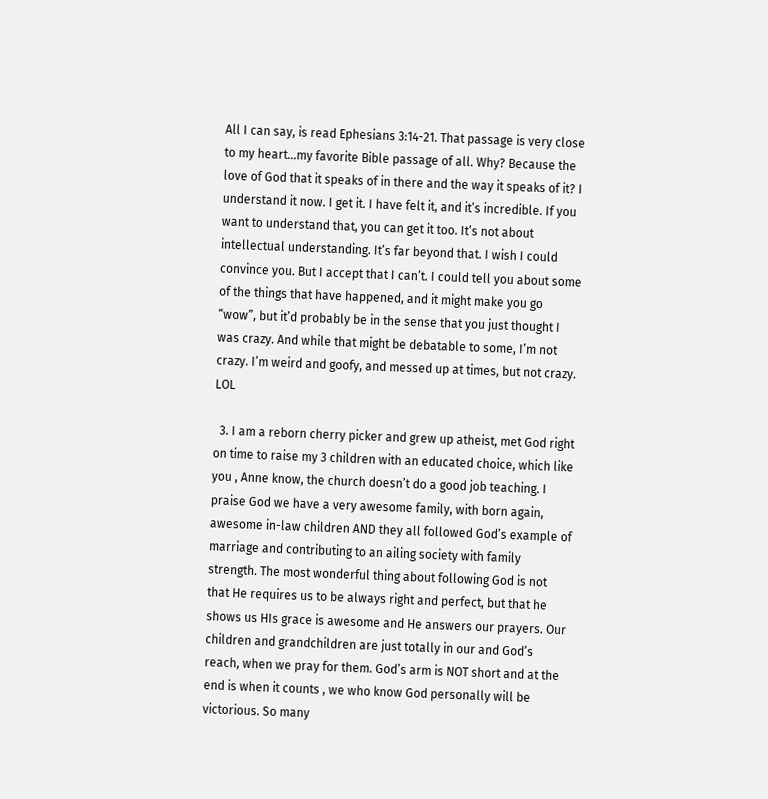All I can say, is read Ephesians 3:14-21. That passage is very close to my heart…my favorite Bible passage of all. Why? Because the love of God that it speaks of in there and the way it speaks of it? I understand it now. I get it. I have felt it, and it’s incredible. If you want to understand that, you can get it too. It’s not about intellectual understanding. It’s far beyond that. I wish I could convince you. But I accept that I can’t. I could tell you about some of the things that have happened, and it might make you go “wow”, but it’d probably be in the sense that you just thought I was crazy. And while that might be debatable to some, I’m not crazy. I’m weird and goofy, and messed up at times, but not crazy. LOL

  3. I am a reborn cherry picker and grew up atheist, met God right on time to raise my 3 children with an educated choice, which like you , Anne know, the church doesn’t do a good job teaching. I praise God we have a very awesome family, with born again, awesome in-law children AND they all followed God’s example of marriage and contributing to an ailing society with family strength. The most wonderful thing about following God is not that He requires us to be always right and perfect, but that he shows us HIs grace is awesome and He answers our prayers. Our children and grandchildren are just totally in our and God’s reach, when we pray for them. God’s arm is NOT short and at the end is when it counts , we who know God personally will be victorious. So many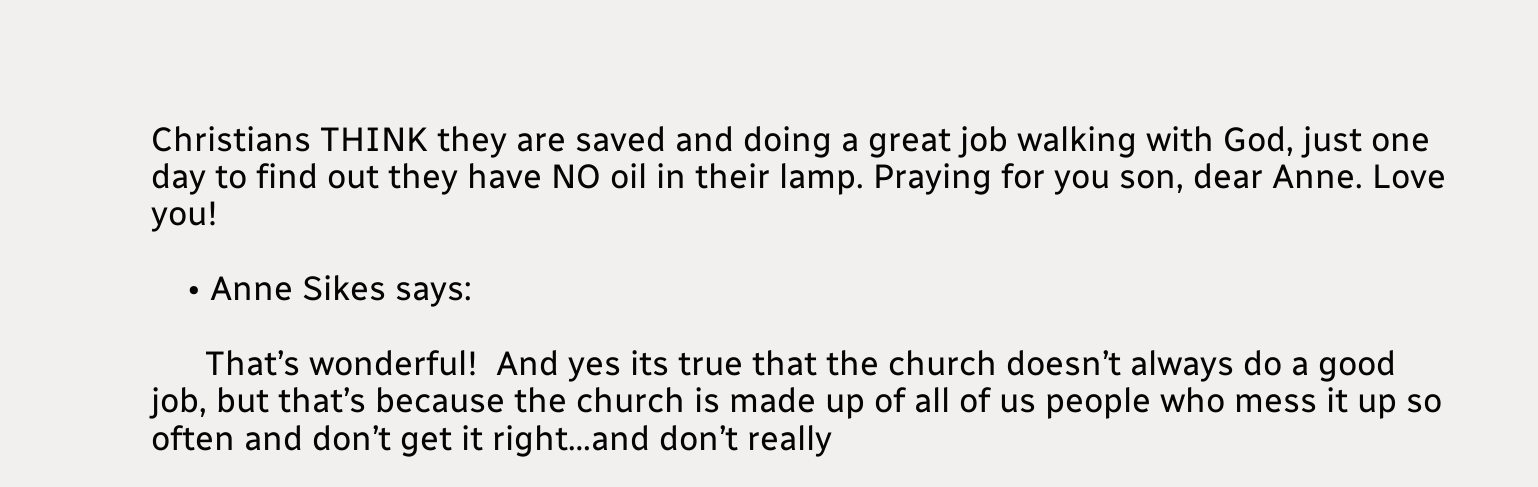Christians THINK they are saved and doing a great job walking with God, just one day to find out they have NO oil in their lamp. Praying for you son, dear Anne. Love you!

    • Anne Sikes says:

      That’s wonderful!  And yes its true that the church doesn’t always do a good job, but that’s because the church is made up of all of us people who mess it up so often and don’t get it right…and don’t really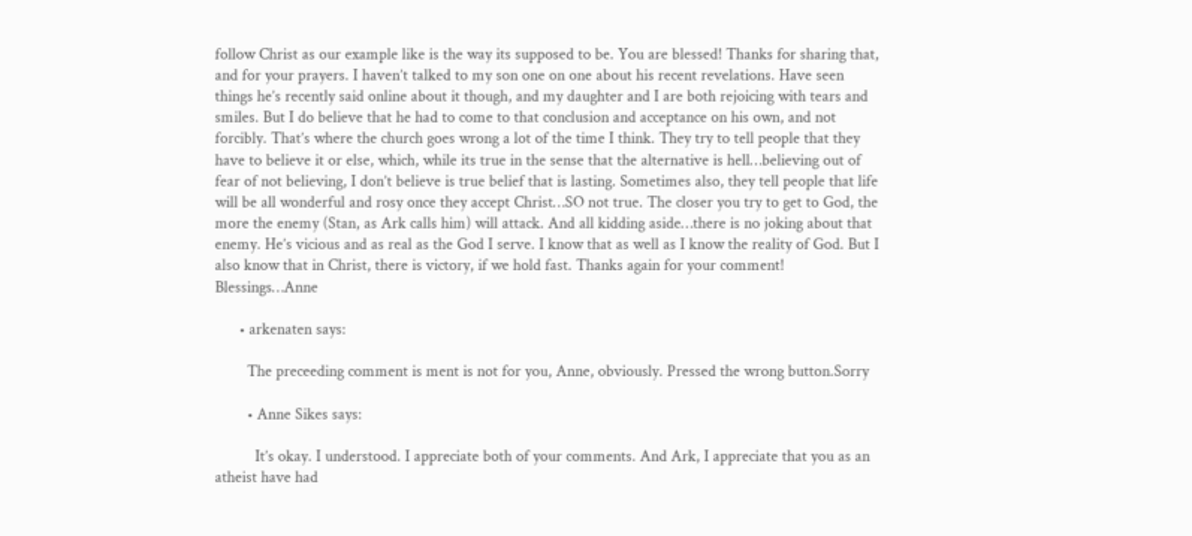follow Christ as our example like is the way its supposed to be. You are blessed! Thanks for sharing that, and for your prayers. I haven’t talked to my son one on one about his recent revelations. Have seen things he’s recently said online about it though, and my daughter and I are both rejoicing with tears and smiles. But I do believe that he had to come to that conclusion and acceptance on his own, and not forcibly. That’s where the church goes wrong a lot of the time I think. They try to tell people that they have to believe it or else, which, while its true in the sense that the alternative is hell…believing out of fear of not believing, I don’t believe is true belief that is lasting. Sometimes also, they tell people that life will be all wonderful and rosy once they accept Christ…SO not true. The closer you try to get to God, the more the enemy (Stan, as Ark calls him) will attack. And all kidding aside…there is no joking about that enemy. He’s vicious and as real as the God I serve. I know that as well as I know the reality of God. But I also know that in Christ, there is victory, if we hold fast. Thanks again for your comment! Blessings…Anne

      • arkenaten says:

        The preceeding comment is ment is not for you, Anne, obviously. Pressed the wrong button.Sorry

        • Anne Sikes says:

          It’s okay. I understood. I appreciate both of your comments. And Ark, I appreciate that you as an atheist have had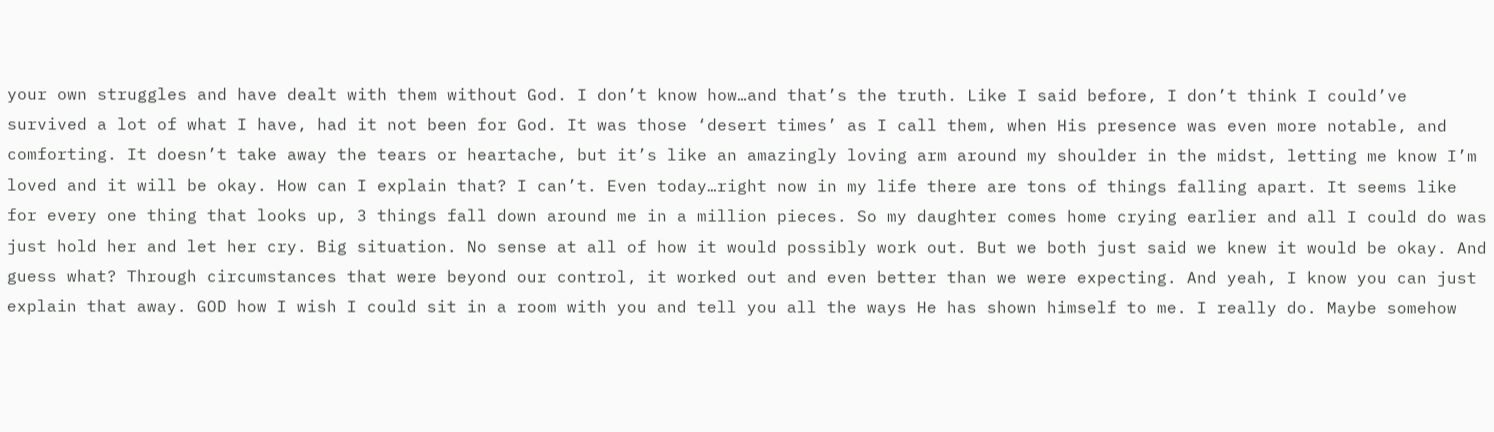your own struggles and have dealt with them without God. I don’t know how…and that’s the truth. Like I said before, I don’t think I could’ve survived a lot of what I have, had it not been for God. It was those ‘desert times’ as I call them, when His presence was even more notable, and comforting. It doesn’t take away the tears or heartache, but it’s like an amazingly loving arm around my shoulder in the midst, letting me know I’m loved and it will be okay. How can I explain that? I can’t. Even today…right now in my life there are tons of things falling apart. It seems like for every one thing that looks up, 3 things fall down around me in a million pieces. So my daughter comes home crying earlier and all I could do was just hold her and let her cry. Big situation. No sense at all of how it would possibly work out. But we both just said we knew it would be okay. And guess what? Through circumstances that were beyond our control, it worked out and even better than we were expecting. And yeah, I know you can just explain that away. GOD how I wish I could sit in a room with you and tell you all the ways He has shown himself to me. I really do. Maybe somehow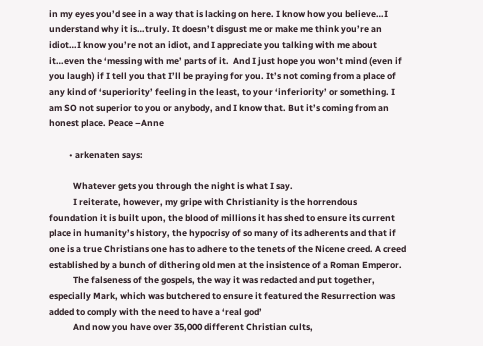in my eyes you’d see in a way that is lacking on here. I know how you believe…I understand why it is…truly. It doesn’t disgust me or make me think you’re an idiot…I know you’re not an idiot, and I appreciate you talking with me about it…even the ‘messing with me’ parts of it.  And I just hope you won’t mind (even if you laugh) if I tell you that I’ll be praying for you. It’s not coming from a place of any kind of ‘superiority’ feeling in the least, to your ‘inferiority’ or something. I am SO not superior to you or anybody, and I know that. But it’s coming from an honest place. Peace –Anne

          • arkenaten says:

            Whatever gets you through the night is what I say.
            I reiterate, however, my gripe with Christianity is the horrendous foundation it is built upon, the blood of millions it has shed to ensure its current place in humanity’s history, the hypocrisy of so many of its adherents and that if one is a true Christians one has to adhere to the tenets of the Nicene creed. A creed established by a bunch of dithering old men at the insistence of a Roman Emperor.
            The falseness of the gospels, the way it was redacted and put together, especially Mark, which was butchered to ensure it featured the Resurrection was added to comply with the need to have a ‘real god’
            And now you have over 35,000 different Christian cults,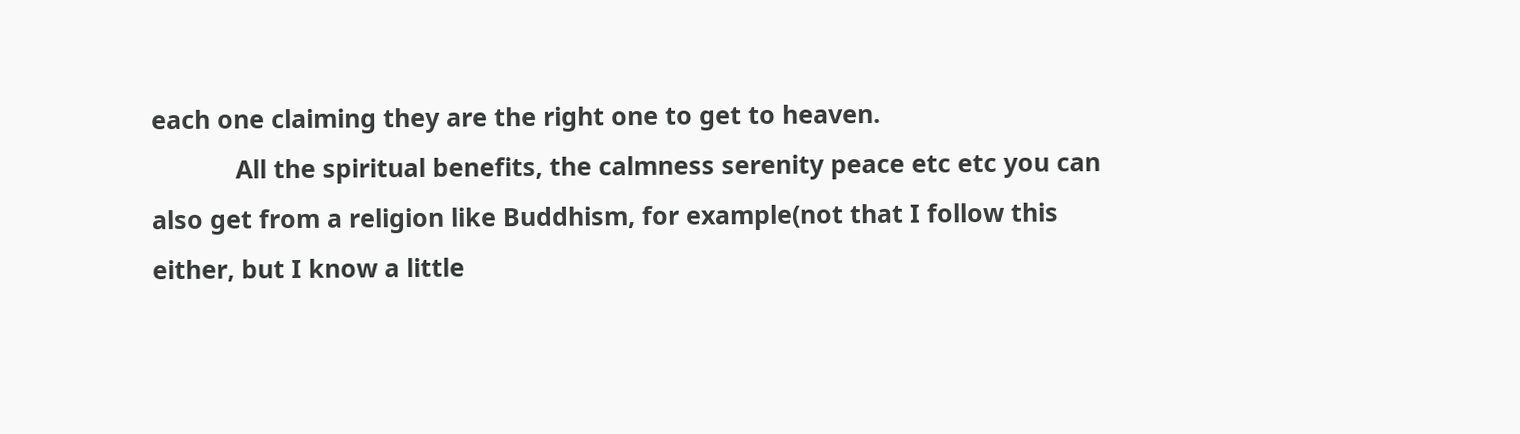each one claiming they are the right one to get to heaven.
            All the spiritual benefits, the calmness serenity peace etc etc you can also get from a religion like Buddhism, for example(not that I follow this either, but I know a little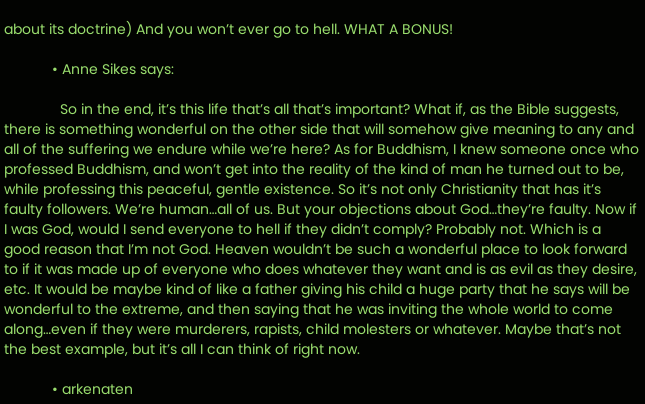about its doctrine) And you won’t ever go to hell. WHAT A BONUS!

            • Anne Sikes says:

              So in the end, it’s this life that’s all that’s important? What if, as the Bible suggests, there is something wonderful on the other side that will somehow give meaning to any and all of the suffering we endure while we’re here? As for Buddhism, I knew someone once who professed Buddhism, and won’t get into the reality of the kind of man he turned out to be, while professing this peaceful, gentle existence. So it’s not only Christianity that has it’s faulty followers. We’re human…all of us. But your objections about God…they’re faulty. Now if I was God, would I send everyone to hell if they didn’t comply? Probably not. Which is a good reason that I’m not God. Heaven wouldn’t be such a wonderful place to look forward to if it was made up of everyone who does whatever they want and is as evil as they desire, etc. It would be maybe kind of like a father giving his child a huge party that he says will be wonderful to the extreme, and then saying that he was inviting the whole world to come along…even if they were murderers, rapists, child molesters or whatever. Maybe that’s not the best example, but it’s all I can think of right now.

            • arkenaten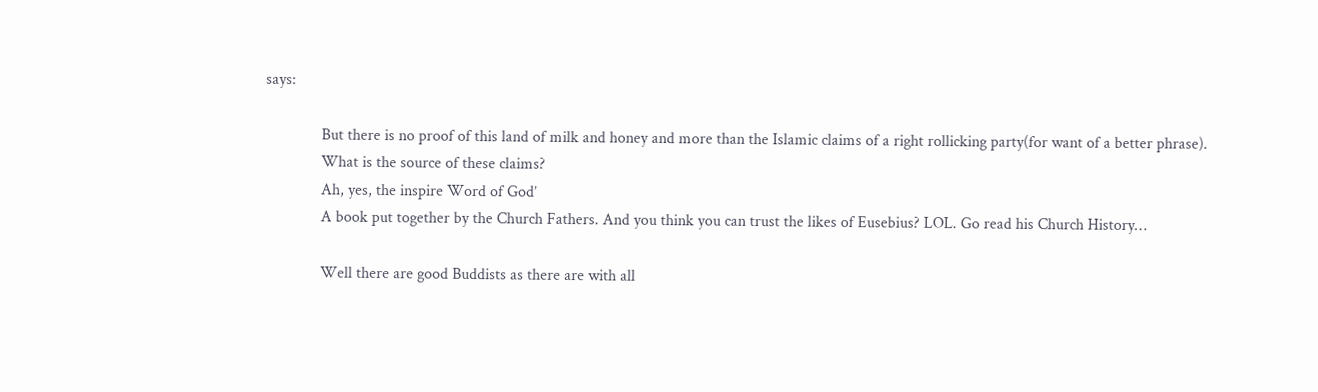says:

              But there is no proof of this land of milk and honey and more than the Islamic claims of a right rollicking party(for want of a better phrase).
              What is the source of these claims?
              Ah, yes, the inspire Word of God’
              A book put together by the Church Fathers. And you think you can trust the likes of Eusebius? LOL. Go read his Church History…

              Well there are good Buddists as there are with all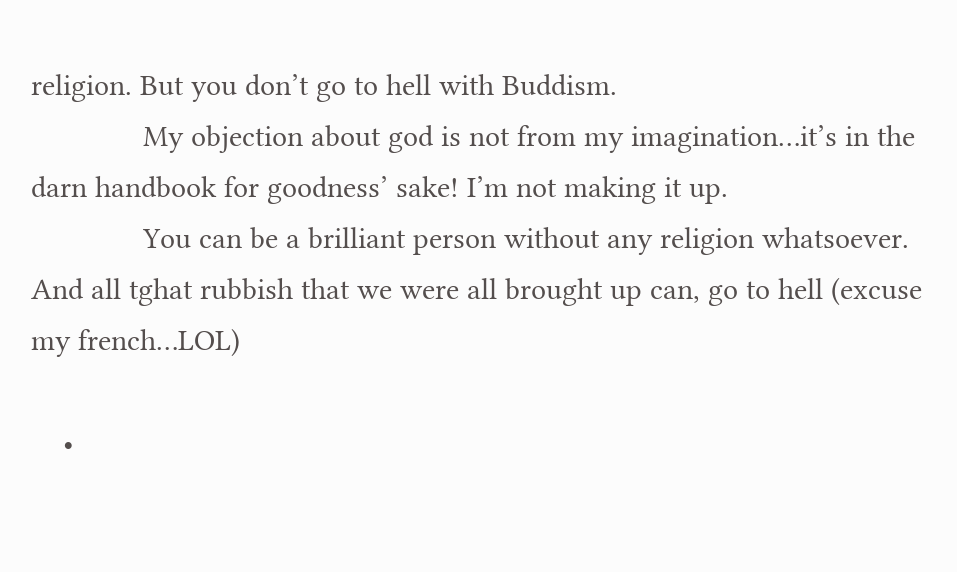religion. But you don’t go to hell with Buddism.
              My objection about god is not from my imagination…it’s in the darn handbook for goodness’ sake! I’m not making it up.
              You can be a brilliant person without any religion whatsoever. And all tghat rubbish that we were all brought up can, go to hell (excuse my french…LOL)

    •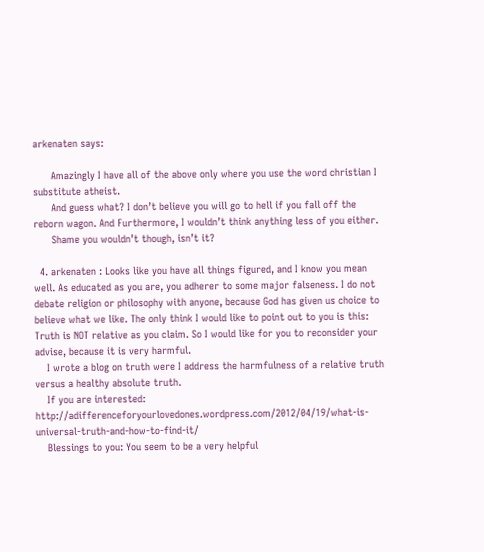arkenaten says:

      Amazingly I have all of the above only where you use the word christian I substitute atheist.
      And guess what? I don’t believe you will go to hell if you fall off the reborn wagon. And Furthermore, I wouldn’t think anything less of you either.
      Shame you wouldn’t though, isn’t it?

  4. arkenaten : Looks like you have all things figured, and I know you mean well. As educated as you are, you adherer to some major falseness. I do not debate religion or philosophy with anyone, because God has given us choice to believe what we like. The only think I would like to point out to you is this: Truth is NOT relative as you claim. So I would like for you to reconsider your advise, because it is very harmful.
    I wrote a blog on truth were I address the harmfulness of a relative truth versus a healthy absolute truth.
    If you are interested: http://adifferenceforyourlovedones.wordpress.com/2012/04/19/what-is-universal-truth-and-how-to-find-it/
    Blessings to you: You seem to be a very helpful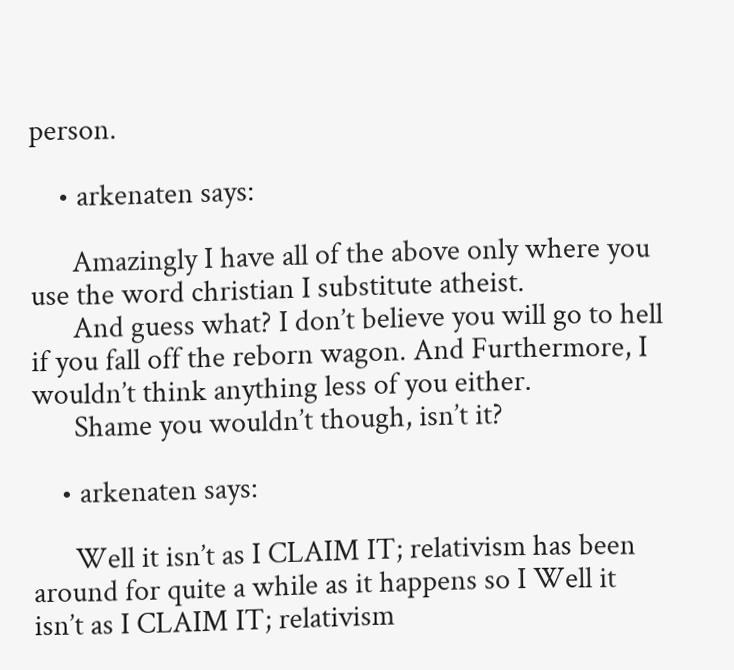person.

    • arkenaten says:

      Amazingly I have all of the above only where you use the word christian I substitute atheist.
      And guess what? I don’t believe you will go to hell if you fall off the reborn wagon. And Furthermore, I wouldn’t think anything less of you either.
      Shame you wouldn’t though, isn’t it?

    • arkenaten says:

      Well it isn’t as I CLAIM IT; relativism has been around for quite a while as it happens so I Well it isn’t as I CLAIM IT; relativism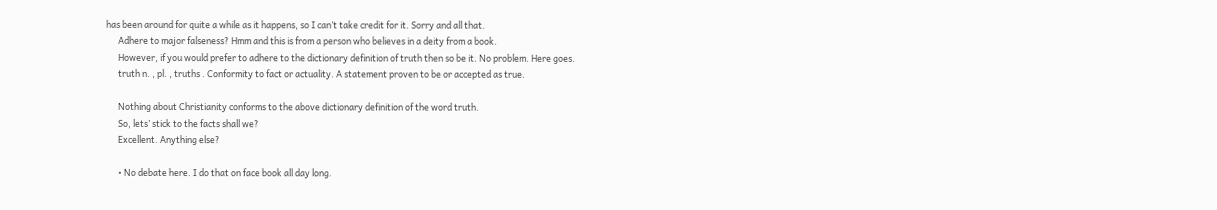has been around for quite a while as it happens, so I can’t take credit for it. Sorry and all that.
      Adhere to major falseness? Hmm and this is from a person who believes in a deity from a book.
      However, if you would prefer to adhere to the dictionary definition of truth then so be it. No problem. Here goes.
      truth n. , pl. , truths . Conformity to fact or actuality. A statement proven to be or accepted as true.

      Nothing about Christianity conforms to the above dictionary definition of the word truth.
      So, lets’ stick to the facts shall we?
      Excellent. Anything else?

      • No debate here. I do that on face book all day long.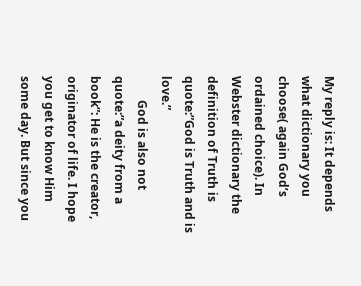My reply is: It depends what dictionary you choose( again God’s ordained choice). In Webster dictionary the definition of Truth is quote:”God is Truth and is love.”
        God is also not quote:”a deity from a book”: He is the creator, originator of life. I hope you get to know Him some day. But since you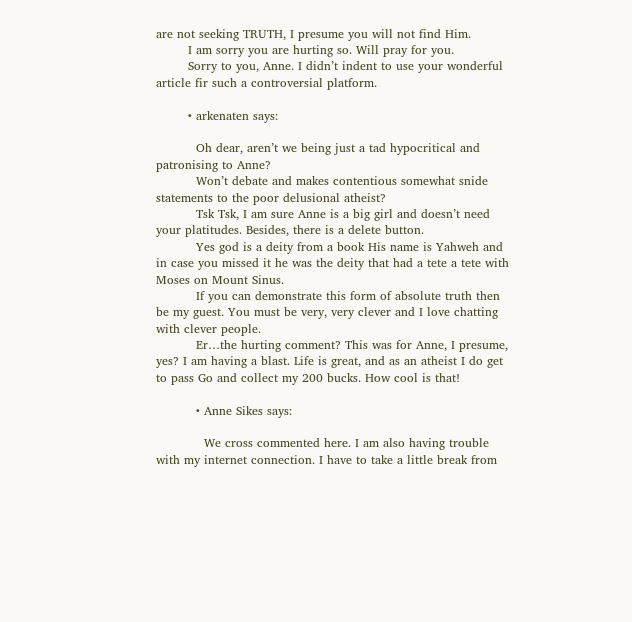are not seeking TRUTH, I presume you will not find Him.
        I am sorry you are hurting so. Will pray for you.
        Sorry to you, Anne. I didn’t indent to use your wonderful article fir such a controversial platform.

        • arkenaten says:

          Oh dear, aren’t we being just a tad hypocritical and patronising to Anne?
          Won’t debate and makes contentious somewhat snide statements to the poor delusional atheist?
          Tsk Tsk, I am sure Anne is a big girl and doesn’t need your platitudes. Besides, there is a delete button.
          Yes god is a deity from a book His name is Yahweh and in case you missed it he was the deity that had a tete a tete with Moses on Mount Sinus.
          If you can demonstrate this form of absolute truth then be my guest. You must be very, very clever and I love chatting with clever people.
          Er…the hurting comment? This was for Anne, I presume, yes? I am having a blast. Life is great, and as an atheist I do get to pass Go and collect my 200 bucks. How cool is that!

          • Anne Sikes says:

            We cross commented here. I am also having trouble with my internet connection. I have to take a little break from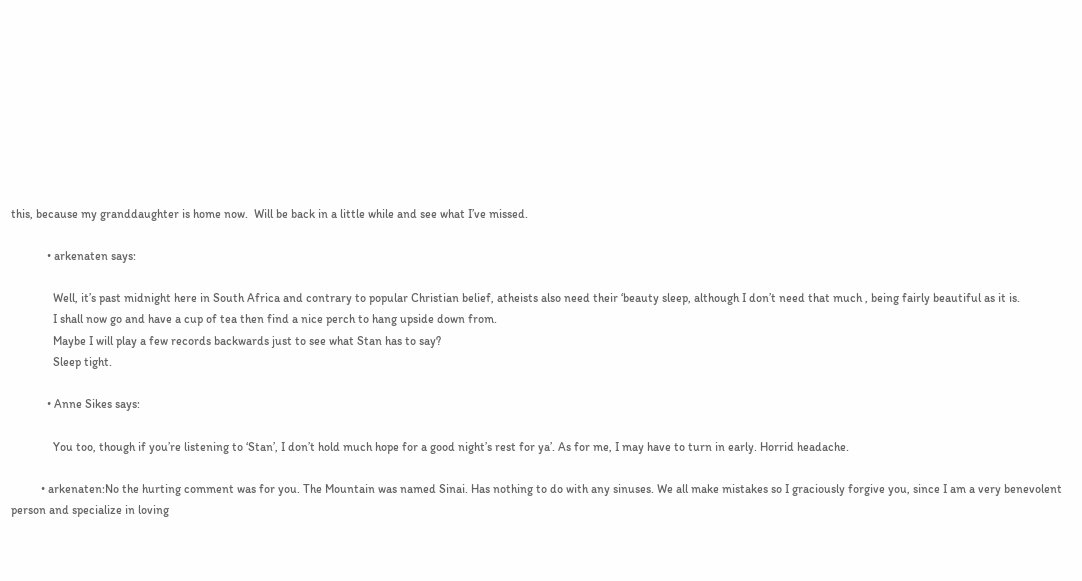this, because my granddaughter is home now.  Will be back in a little while and see what I’ve missed.

            • arkenaten says:

              Well, it’s past midnight here in South Africa and contrary to popular Christian belief, atheists also need their ‘beauty sleep, although I don’t need that much , being fairly beautiful as it is.
              I shall now go and have a cup of tea then find a nice perch to hang upside down from.
              Maybe I will play a few records backwards just to see what Stan has to say?
              Sleep tight.

            • Anne Sikes says:

              You too, though if you’re listening to ‘Stan’, I don’t hold much hope for a good night’s rest for ya’. As for me, I may have to turn in early. Horrid headache.

          • arkenaten:No the hurting comment was for you. The Mountain was named Sinai. Has nothing to do with any sinuses. We all make mistakes so I graciously forgive you, since I am a very benevolent person and specialize in loving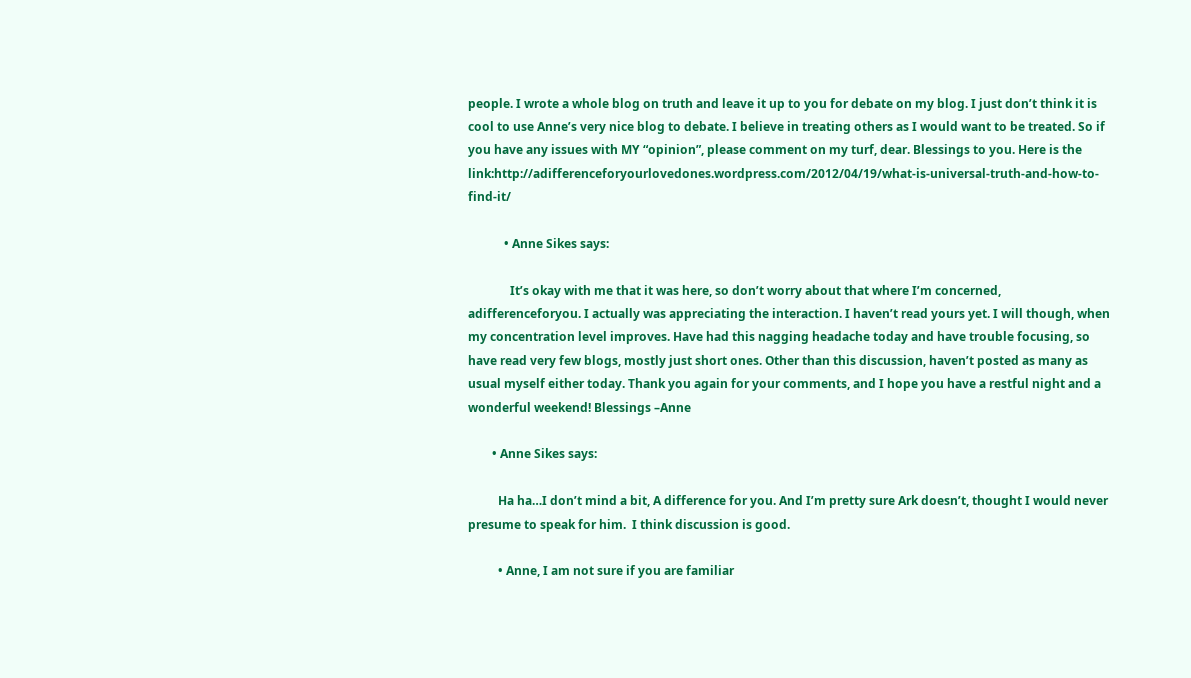people. I wrote a whole blog on truth and leave it up to you for debate on my blog. I just don’t think it is cool to use Anne’s very nice blog to debate. I believe in treating others as I would want to be treated. So if you have any issues with MY “opinion”, please comment on my turf, dear. Blessings to you. Here is the link:http://adifferenceforyourlovedones.wordpress.com/2012/04/19/what-is-universal-truth-and-how-to-find-it/

            • Anne Sikes says:

              It’s okay with me that it was here, so don’t worry about that where I’m concerned, adifferenceforyou. I actually was appreciating the interaction. I haven’t read yours yet. I will though, when my concentration level improves. Have had this nagging headache today and have trouble focusing, so have read very few blogs, mostly just short ones. Other than this discussion, haven’t posted as many as usual myself either today. Thank you again for your comments, and I hope you have a restful night and a wonderful weekend! Blessings –Anne

        • Anne Sikes says:

          Ha ha…I don’t mind a bit, A difference for you. And I’m pretty sure Ark doesn’t, thought I would never presume to speak for him.  I think discussion is good.

          • Anne, I am not sure if you are familiar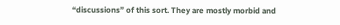“discussions” of this sort. They are mostly morbid and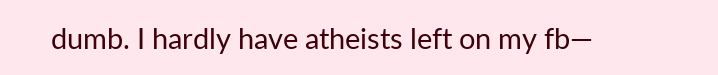dumb. I hardly have atheists left on my fb—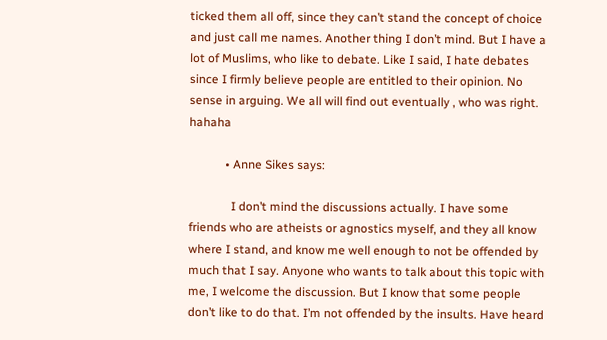ticked them all off, since they can’t stand the concept of choice and just call me names. Another thing I don’t mind. But I have a lot of Muslims, who like to debate. Like I said, I hate debates since I firmly believe people are entitled to their opinion. No sense in arguing. We all will find out eventually , who was right. hahaha

            • Anne Sikes says:

              I don’t mind the discussions actually. I have some friends who are atheists or agnostics myself, and they all know where I stand, and know me well enough to not be offended by much that I say. Anyone who wants to talk about this topic with me, I welcome the discussion. But I know that some people don’t like to do that. I’m not offended by the insults. Have heard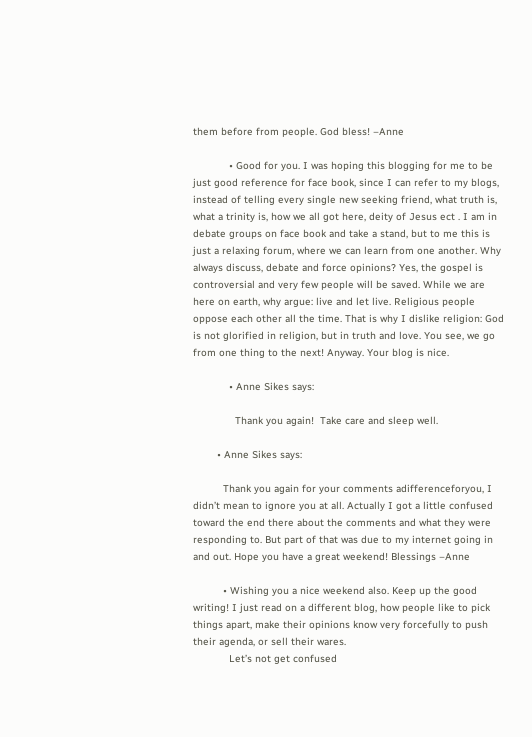them before from people. God bless! –Anne

            • Good for you. I was hoping this blogging for me to be just good reference for face book, since I can refer to my blogs, instead of telling every single new seeking friend, what truth is, what a trinity is, how we all got here, deity of Jesus ect . I am in debate groups on face book and take a stand, but to me this is just a relaxing forum, where we can learn from one another. Why always discuss, debate and force opinions? Yes, the gospel is controversial and very few people will be saved. While we are here on earth, why argue: live and let live. Religious people oppose each other all the time. That is why I dislike religion: God is not glorified in religion, but in truth and love. You see, we go from one thing to the next! Anyway. Your blog is nice.

            • Anne Sikes says:

              Thank you again!  Take care and sleep well.

        • Anne Sikes says:

          Thank you again for your comments adifferenceforyou, I didn’t mean to ignore you at all. Actually I got a little confused toward the end there about the comments and what they were responding to. But part of that was due to my internet going in and out. Hope you have a great weekend! Blessings –Anne

          • Wishing you a nice weekend also. Keep up the good writing! I just read on a different blog, how people like to pick things apart, make their opinions know very forcefully to push their agenda, or sell their wares.
            Let’s not get confused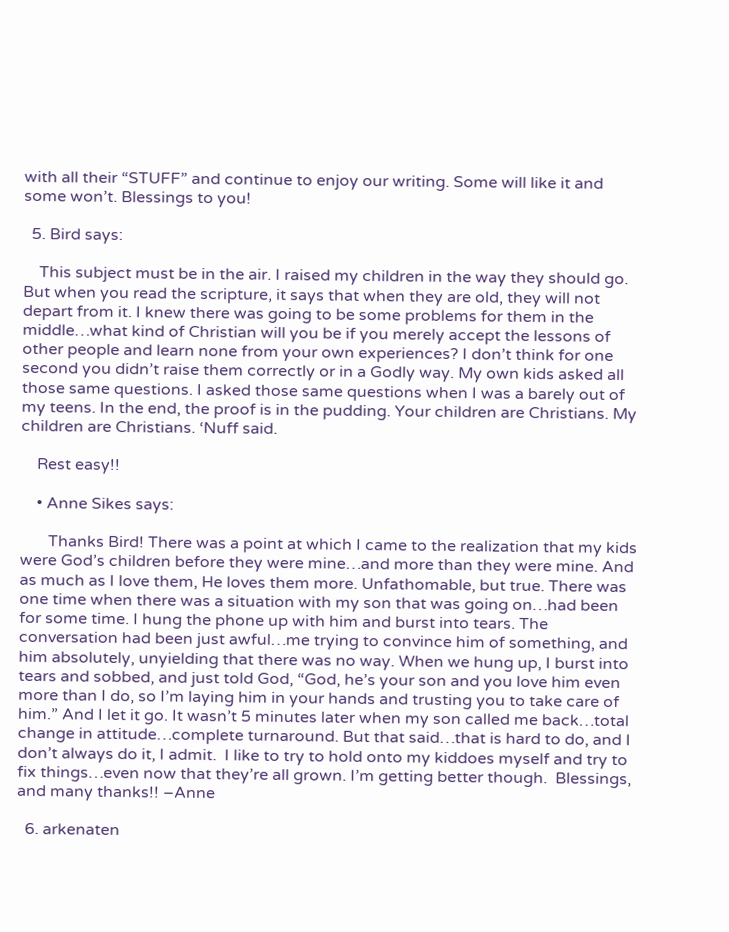with all their “STUFF” and continue to enjoy our writing. Some will like it and some won’t. Blessings to you!

  5. Bird says:

    This subject must be in the air. I raised my children in the way they should go. But when you read the scripture, it says that when they are old, they will not depart from it. I knew there was going to be some problems for them in the middle…what kind of Christian will you be if you merely accept the lessons of other people and learn none from your own experiences? I don’t think for one second you didn’t raise them correctly or in a Godly way. My own kids asked all those same questions. I asked those same questions when I was a barely out of my teens. In the end, the proof is in the pudding. Your children are Christians. My children are Christians. ‘Nuff said.

    Rest easy!!

    • Anne Sikes says:

       Thanks Bird! There was a point at which I came to the realization that my kids were God’s children before they were mine…and more than they were mine. And as much as I love them, He loves them more. Unfathomable, but true. There was one time when there was a situation with my son that was going on…had been for some time. I hung the phone up with him and burst into tears. The conversation had been just awful…me trying to convince him of something, and him absolutely, unyielding that there was no way. When we hung up, I burst into tears and sobbed, and just told God, “God, he’s your son and you love him even more than I do, so I’m laying him in your hands and trusting you to take care of him.” And I let it go. It wasn’t 5 minutes later when my son called me back…total change in attitude…complete turnaround. But that said…that is hard to do, and I don’t always do it, I admit.  I like to try to hold onto my kiddoes myself and try to fix things…even now that they’re all grown. I’m getting better though.  Blessings, and many thanks!! –Anne

  6. arkenaten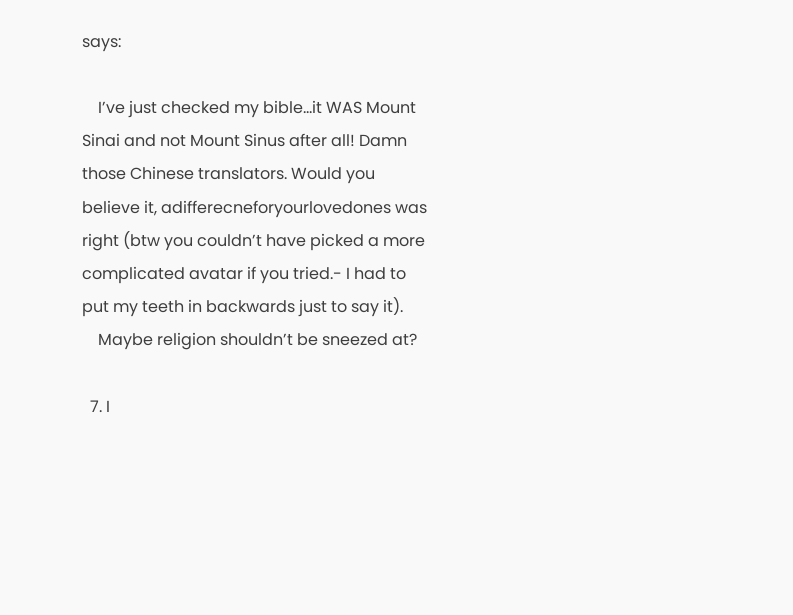says:

    I’ve just checked my bible…it WAS Mount Sinai and not Mount Sinus after all! Damn those Chinese translators. Would you believe it, adifferecneforyourlovedones was right (btw you couldn’t have picked a more complicated avatar if you tried.- I had to put my teeth in backwards just to say it).
    Maybe religion shouldn’t be sneezed at?

  7. I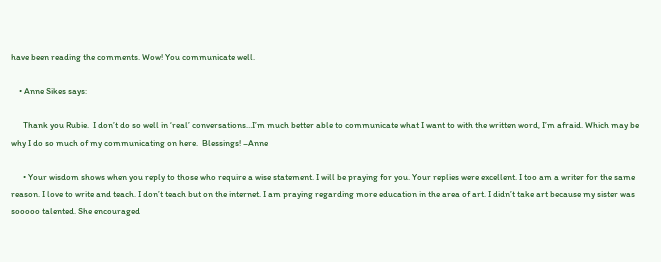have been reading the comments. Wow! You communicate well.

    • Anne Sikes says:

      Thank you Rubie.  I don’t do so well in ‘real’ conversations…I’m much better able to communicate what I want to with the written word, I’m afraid. Which may be why I do so much of my communicating on here.  Blessings! –Anne

      • Your wisdom shows when you reply to those who require a wise statement. I will be praying for you. Your replies were excellent. I too am a writer for the same reason. I love to write and teach. I don’t teach but on the internet. I am praying regarding more education in the area of art. I didn’t take art because my sister was sooooo talented. She encouraged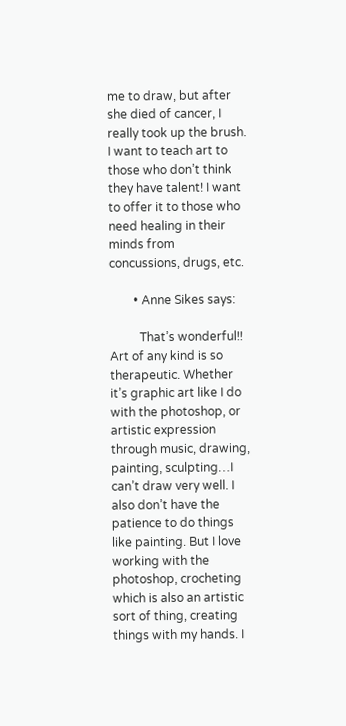me to draw, but after she died of cancer, I really took up the brush. I want to teach art to those who don’t think they have talent! I want to offer it to those who need healing in their minds from concussions, drugs, etc.

        • Anne Sikes says:

          That’s wonderful!! Art of any kind is so therapeutic. Whether it’s graphic art like I do with the photoshop, or artistic expression through music, drawing, painting, sculpting…I can’t draw very well. I also don’t have the patience to do things like painting. But I love working with the photoshop, crocheting which is also an artistic sort of thing, creating things with my hands. I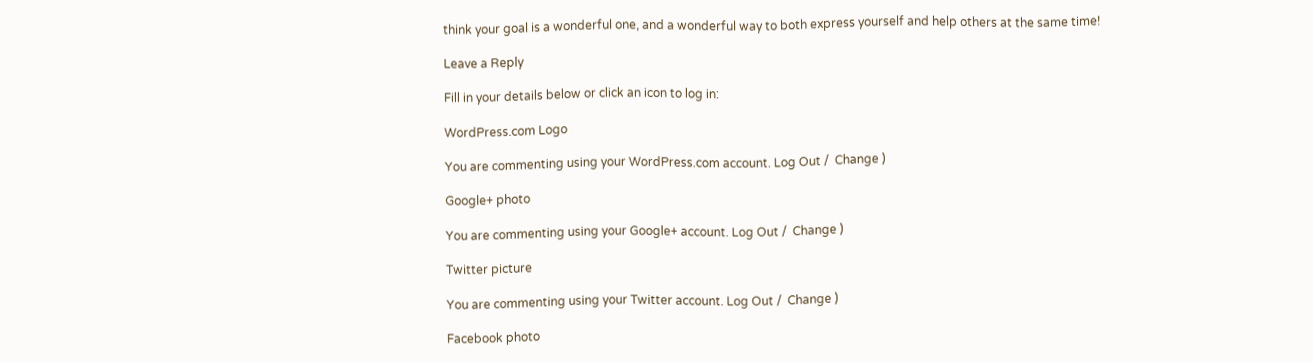think your goal is a wonderful one, and a wonderful way to both express yourself and help others at the same time!

Leave a Reply

Fill in your details below or click an icon to log in:

WordPress.com Logo

You are commenting using your WordPress.com account. Log Out /  Change )

Google+ photo

You are commenting using your Google+ account. Log Out /  Change )

Twitter picture

You are commenting using your Twitter account. Log Out /  Change )

Facebook photo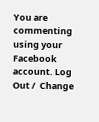You are commenting using your Facebook account. Log Out /  Change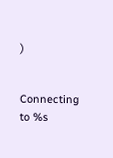)


Connecting to %s